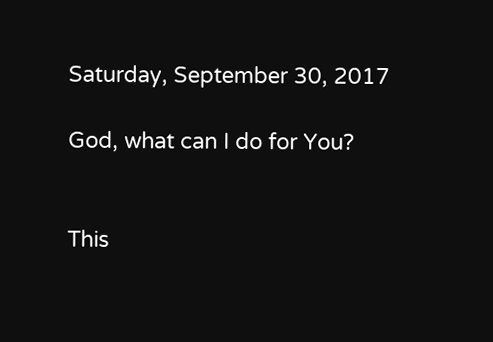Saturday, September 30, 2017

God, what can I do for You?


This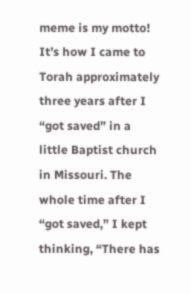meme is my motto! It’s how I came to Torah approximately three years after I “got saved” in a little Baptist church in Missouri. The whole time after I “got saved,” I kept thinking, “There has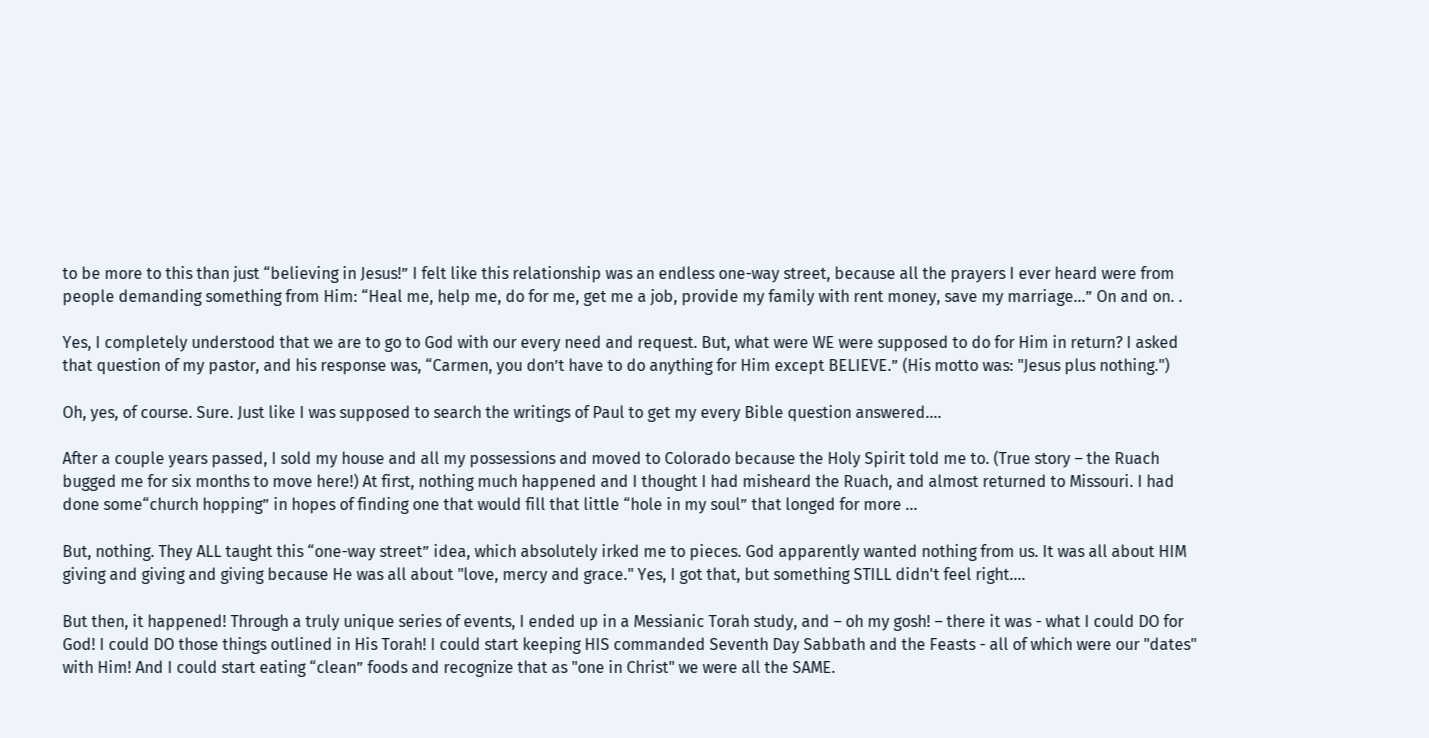to be more to this than just “believing in Jesus!” I felt like this relationship was an endless one-way street, because all the prayers I ever heard were from people demanding something from Him: “Heal me, help me, do for me, get me a job, provide my family with rent money, save my marriage…” On and on. .

Yes, I completely understood that we are to go to God with our every need and request. But, what were WE were supposed to do for Him in return? I asked that question of my pastor, and his response was, “Carmen, you don’t have to do anything for Him except BELIEVE.” (His motto was: "Jesus plus nothing.")

Oh, yes, of course. Sure. Just like I was supposed to search the writings of Paul to get my every Bible question answered….

After a couple years passed, I sold my house and all my possessions and moved to Colorado because the Holy Spirit told me to. (True story – the Ruach bugged me for six months to move here!) At first, nothing much happened and I thought I had misheard the Ruach, and almost returned to Missouri. I had done some“church hopping” in hopes of finding one that would fill that little “hole in my soul” that longed for more …

But, nothing. They ALL taught this “one-way street” idea, which absolutely irked me to pieces. God apparently wanted nothing from us. It was all about HIM giving and giving and giving because He was all about "love, mercy and grace." Yes, I got that, but something STILL didn't feel right....

But then, it happened! Through a truly unique series of events, I ended up in a Messianic Torah study, and – oh my gosh! – there it was - what I could DO for God! I could DO those things outlined in His Torah! I could start keeping HIS commanded Seventh Day Sabbath and the Feasts - all of which were our "dates" with Him! And I could start eating “clean” foods and recognize that as "one in Christ" we were all the SAME.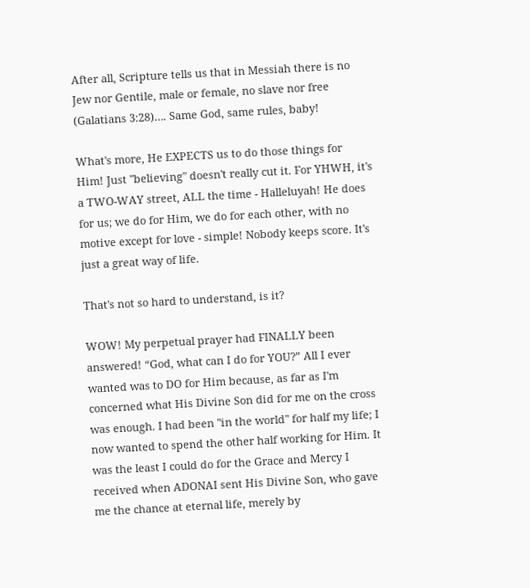After all, Scripture tells us that in Messiah there is no Jew nor Gentile, male or female, no slave nor free (Galatians 3:28)…. Same God, same rules, baby!

What's more, He EXPECTS us to do those things for Him! Just "believing" doesn't really cut it. For YHWH, it's a TWO-WAY street, ALL the time - Halleluyah! He does for us; we do for Him, we do for each other, with no motive except for love - simple! Nobody keeps score. It's just a great way of life.

That's not so hard to understand, is it?

WOW! My perpetual prayer had FINALLY been answered! “God, what can I do for YOU?” All I ever wanted was to DO for Him because, as far as I'm concerned what His Divine Son did for me on the cross was enough. I had been "in the world" for half my life; I now wanted to spend the other half working for Him. It was the least I could do for the Grace and Mercy I received when ADONAI sent His Divine Son, who gave me the chance at eternal life, merely by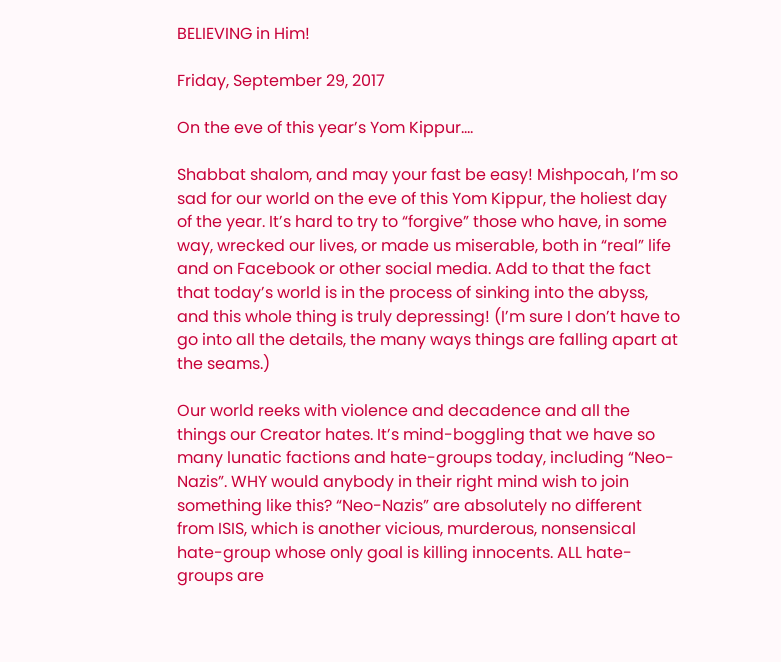BELIEVING in Him!

Friday, September 29, 2017

On the eve of this year’s Yom Kippur….

Shabbat shalom, and may your fast be easy! Mishpocah, I’m so sad for our world on the eve of this Yom Kippur, the holiest day of the year. It’s hard to try to “forgive” those who have, in some way, wrecked our lives, or made us miserable, both in “real” life and on Facebook or other social media. Add to that the fact that today’s world is in the process of sinking into the abyss, and this whole thing is truly depressing! (I’m sure I don’t have to go into all the details, the many ways things are falling apart at the seams.)

Our world reeks with violence and decadence and all the things our Creator hates. It’s mind-boggling that we have so many lunatic factions and hate-groups today, including “Neo-Nazis”. WHY would anybody in their right mind wish to join something like this? “Neo-Nazis” are absolutely no different from ISIS, which is another vicious, murderous, nonsensical hate-group whose only goal is killing innocents. ALL hate-groups are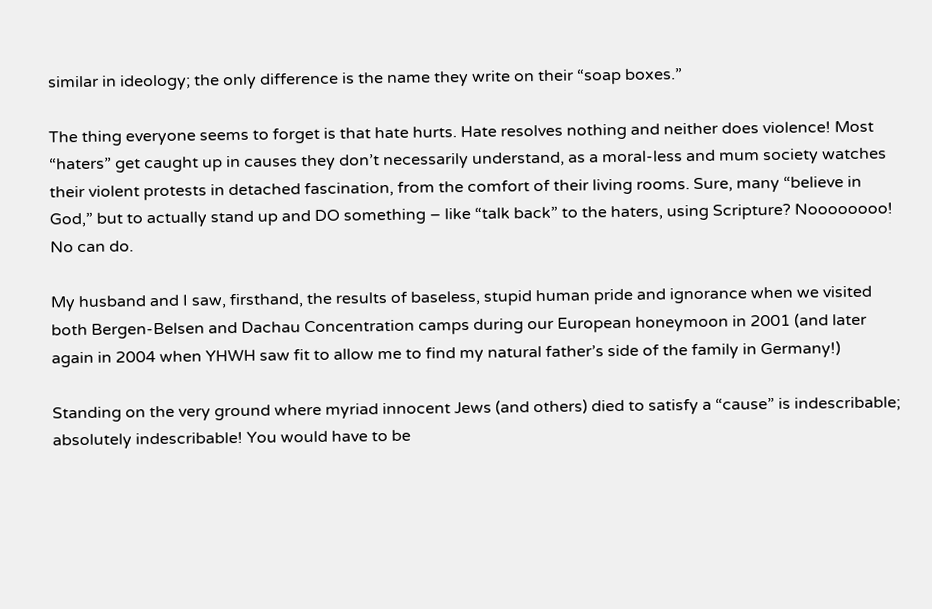similar in ideology; the only difference is the name they write on their “soap boxes.”

The thing everyone seems to forget is that hate hurts. Hate resolves nothing and neither does violence! Most “haters” get caught up in causes they don’t necessarily understand, as a moral-less and mum society watches their violent protests in detached fascination, from the comfort of their living rooms. Sure, many “believe in God,” but to actually stand up and DO something – like “talk back” to the haters, using Scripture? Noooooooo! No can do.

My husband and I saw, firsthand, the results of baseless, stupid human pride and ignorance when we visited both Bergen-Belsen and Dachau Concentration camps during our European honeymoon in 2001 (and later again in 2004 when YHWH saw fit to allow me to find my natural father’s side of the family in Germany!)

Standing on the very ground where myriad innocent Jews (and others) died to satisfy a “cause” is indescribable; absolutely indescribable! You would have to be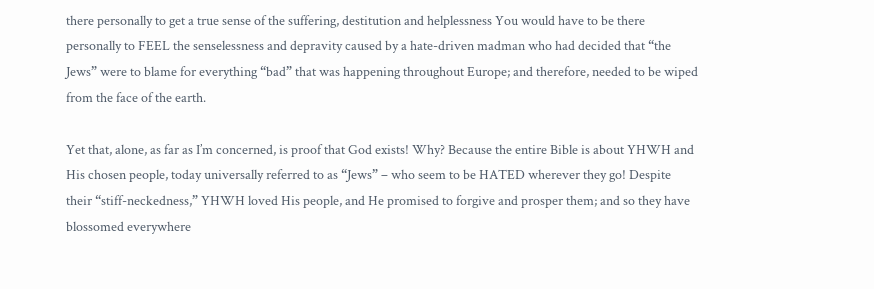there personally to get a true sense of the suffering, destitution and helplessness You would have to be there personally to FEEL the senselessness and depravity caused by a hate-driven madman who had decided that “the Jews” were to blame for everything “bad” that was happening throughout Europe; and therefore, needed to be wiped from the face of the earth.

Yet that, alone, as far as I’m concerned, is proof that God exists! Why? Because the entire Bible is about YHWH and His chosen people, today universally referred to as “Jews” – who seem to be HATED wherever they go! Despite their “stiff-neckedness,” YHWH loved His people, and He promised to forgive and prosper them; and so they have blossomed everywhere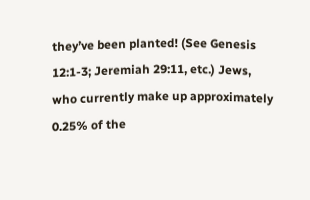they’ve been planted! (See Genesis 12:1-3; Jeremiah 29:11, etc.) Jews, who currently make up approximately 0.25% of the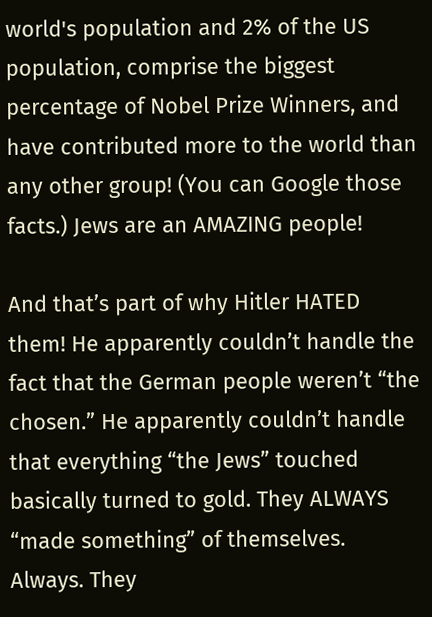world's population and 2% of the US population, comprise the biggest percentage of Nobel Prize Winners, and have contributed more to the world than any other group! (You can Google those facts.) Jews are an AMAZING people!

And that’s part of why Hitler HATED them! He apparently couldn’t handle the fact that the German people weren’t “the chosen.” He apparently couldn’t handle that everything “the Jews” touched basically turned to gold. They ALWAYS “made something” of themselves. Always. They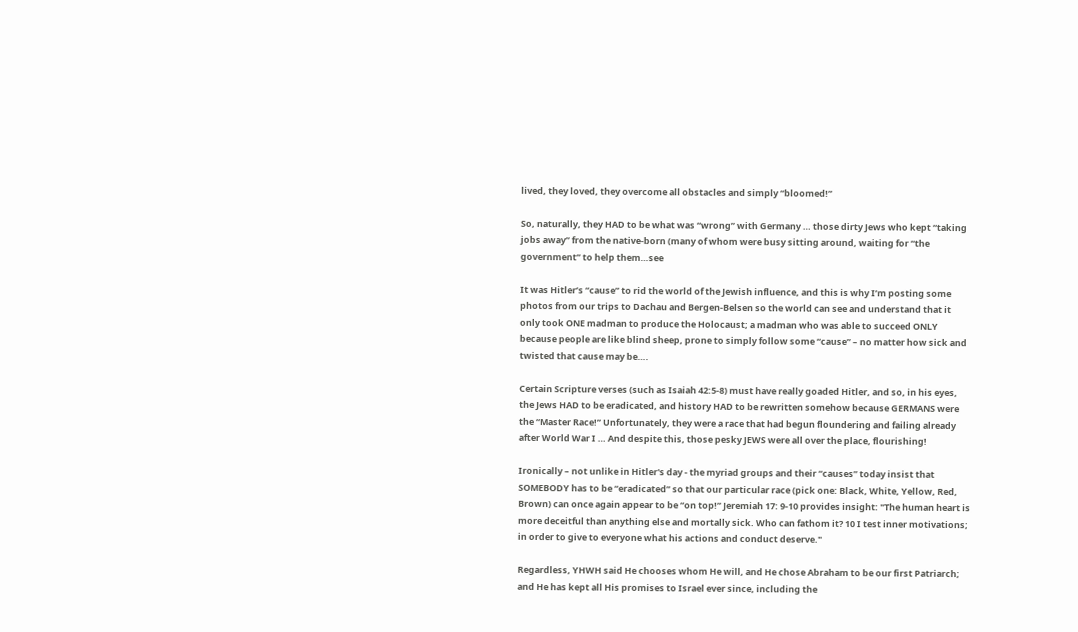lived, they loved, they overcome all obstacles and simply “bloomed!”

So, naturally, they HAD to be what was “wrong” with Germany … those dirty Jews who kept “taking jobs away” from the native-born (many of whom were busy sitting around, waiting for “the government” to help them…see

It was Hitler’s “cause” to rid the world of the Jewish influence, and this is why I’m posting some photos from our trips to Dachau and Bergen-Belsen so the world can see and understand that it only took ONE madman to produce the Holocaust; a madman who was able to succeed ONLY because people are like blind sheep, prone to simply follow some “cause” – no matter how sick and twisted that cause may be….

Certain Scripture verses (such as Isaiah 42:5-8) must have really goaded Hitler, and so, in his eyes, the Jews HAD to be eradicated, and history HAD to be rewritten somehow because GERMANS were the “Master Race!” Unfortunately, they were a race that had begun floundering and failing already after World War I … And despite this, those pesky JEWS were all over the place, flourishing!

Ironically – not unlike in Hitler's day - the myriad groups and their “causes” today insist that SOMEBODY has to be “eradicated” so that our particular race (pick one: Black, White, Yellow, Red, Brown) can once again appear to be “on top!” Jeremiah 17: 9-10 provides insight: "The human heart is more deceitful than anything else and mortally sick. Who can fathom it? 10 I test inner motivations; in order to give to everyone what his actions and conduct deserve."

Regardless, YHWH said He chooses whom He will, and He chose Abraham to be our first Patriarch; and He has kept all His promises to Israel ever since, including the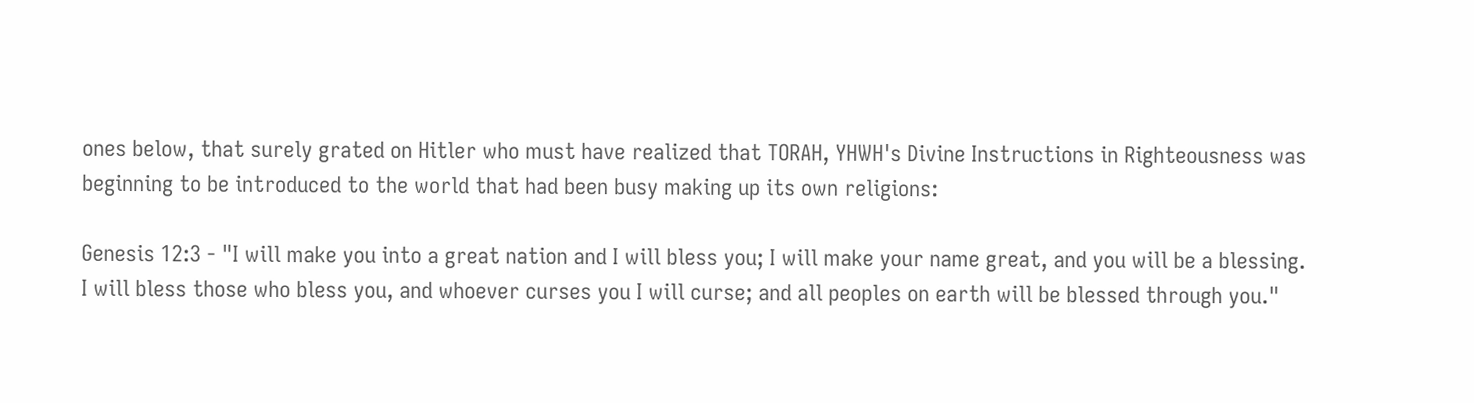ones below, that surely grated on Hitler who must have realized that TORAH, YHWH's Divine Instructions in Righteousness was beginning to be introduced to the world that had been busy making up its own religions:

Genesis 12:3 - "I will make you into a great nation and I will bless you; I will make your name great, and you will be a blessing. I will bless those who bless you, and whoever curses you I will curse; and all peoples on earth will be blessed through you."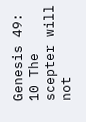Genesis 49: 10 The scepter will not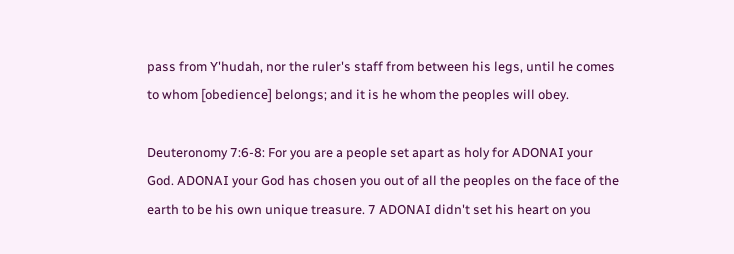pass from Y'hudah, nor the ruler's staff from between his legs, until he comes to whom [obedience] belongs; and it is he whom the peoples will obey.

Deuteronomy 7:6-8: For you are a people set apart as holy for ADONAI your God. ADONAI your God has chosen you out of all the peoples on the face of the earth to be his own unique treasure. 7 ADONAI didn't set his heart on you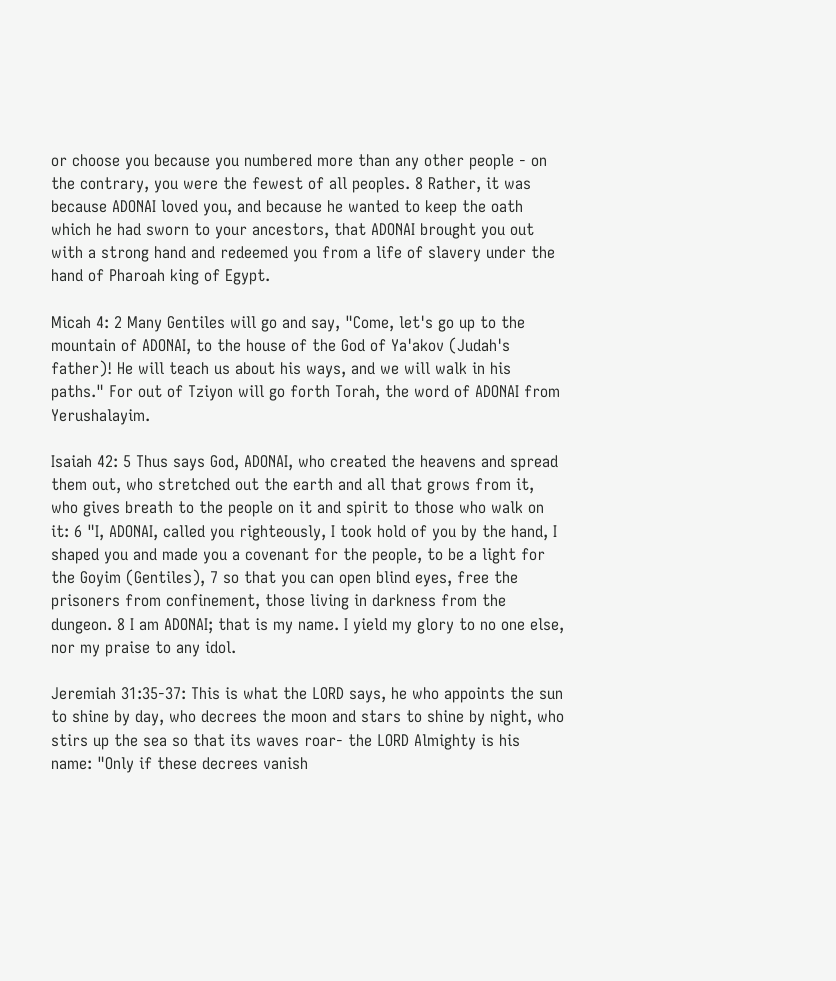or choose you because you numbered more than any other people - on the contrary, you were the fewest of all peoples. 8 Rather, it was because ADONAI loved you, and because he wanted to keep the oath which he had sworn to your ancestors, that ADONAI brought you out with a strong hand and redeemed you from a life of slavery under the hand of Pharoah king of Egypt.

Micah 4: 2 Many Gentiles will go and say, "Come, let's go up to the mountain of ADONAI, to the house of the God of Ya'akov (Judah's father)! He will teach us about his ways, and we will walk in his paths." For out of Tziyon will go forth Torah, the word of ADONAI from Yerushalayim.

Isaiah 42: 5 Thus says God, ADONAI, who created the heavens and spread them out, who stretched out the earth and all that grows from it, who gives breath to the people on it and spirit to those who walk on it: 6 "I, ADONAI, called you righteously, I took hold of you by the hand, I shaped you and made you a covenant for the people, to be a light for the Goyim (Gentiles), 7 so that you can open blind eyes, free the prisoners from confinement, those living in darkness from the dungeon. 8 I am ADONAI; that is my name. I yield my glory to no one else, nor my praise to any idol.

Jeremiah 31:35-37: This is what the LORD says, he who appoints the sun to shine by day, who decrees the moon and stars to shine by night, who stirs up the sea so that its waves roar- the LORD Almighty is his name: "Only if these decrees vanish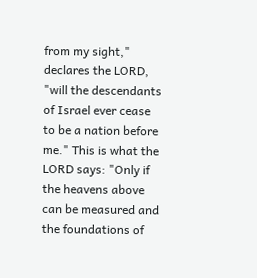from my sight," declares the LORD, "will the descendants of Israel ever cease to be a nation before me." This is what the LORD says: "Only if the heavens above can be measured and the foundations of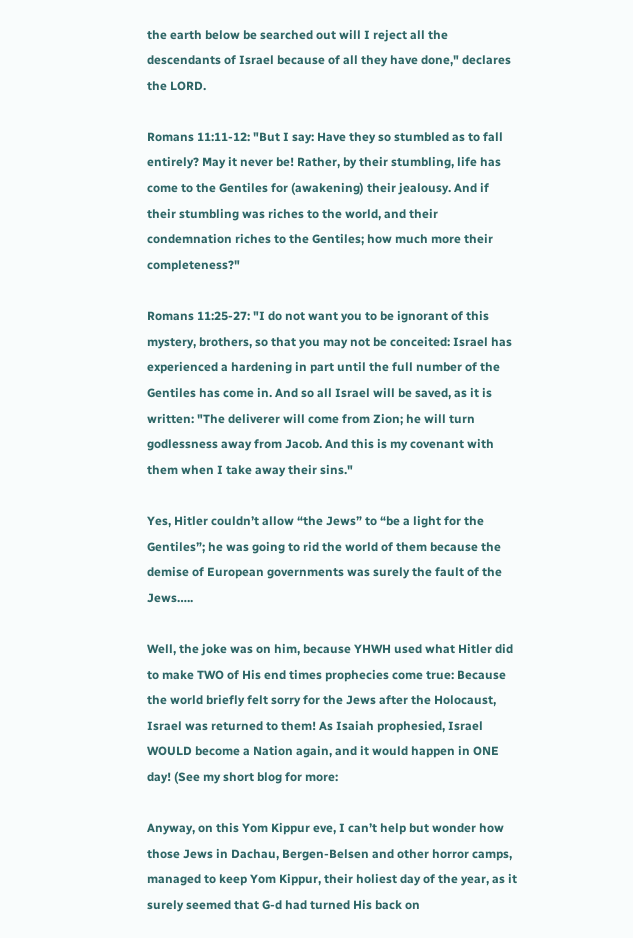the earth below be searched out will I reject all the descendants of Israel because of all they have done," declares the LORD.

Romans 11:11-12: "But I say: Have they so stumbled as to fall entirely? May it never be! Rather, by their stumbling, life has come to the Gentiles for (awakening) their jealousy. And if their stumbling was riches to the world, and their condemnation riches to the Gentiles; how much more their completeness?"

Romans 11:25-27: "I do not want you to be ignorant of this mystery, brothers, so that you may not be conceited: Israel has experienced a hardening in part until the full number of the Gentiles has come in. And so all Israel will be saved, as it is written: "The deliverer will come from Zion; he will turn godlessness away from Jacob. And this is my covenant with them when I take away their sins."

Yes, Hitler couldn’t allow “the Jews” to “be a light for the Gentiles”; he was going to rid the world of them because the demise of European governments was surely the fault of the Jews…..

Well, the joke was on him, because YHWH used what Hitler did to make TWO of His end times prophecies come true: Because the world briefly felt sorry for the Jews after the Holocaust, Israel was returned to them! As Isaiah prophesied, Israel WOULD become a Nation again, and it would happen in ONE day! (See my short blog for more:

Anyway, on this Yom Kippur eve, I can’t help but wonder how those Jews in Dachau, Bergen-Belsen and other horror camps, managed to keep Yom Kippur, their holiest day of the year, as it surely seemed that G-d had turned His back on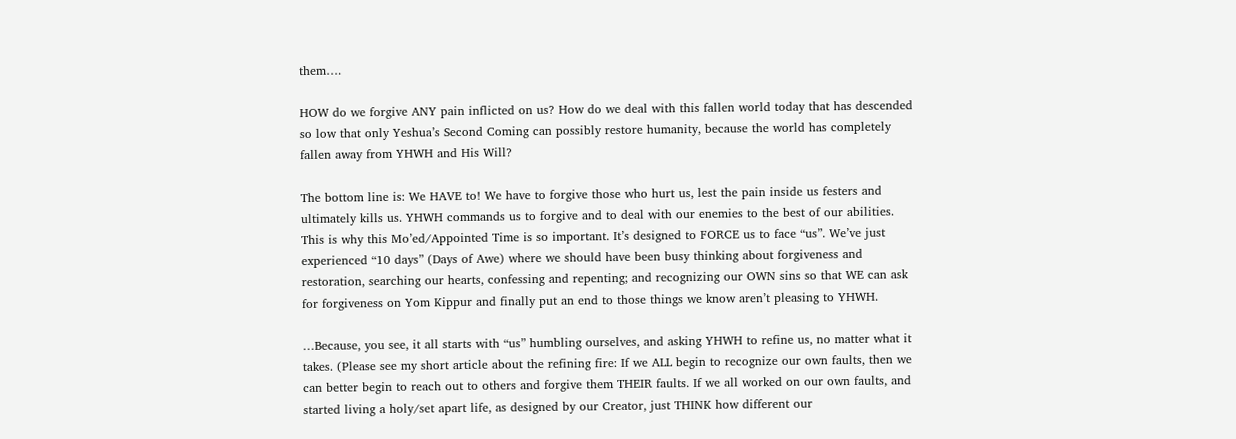them….

HOW do we forgive ANY pain inflicted on us? How do we deal with this fallen world today that has descended so low that only Yeshua’s Second Coming can possibly restore humanity, because the world has completely fallen away from YHWH and His Will?

The bottom line is: We HAVE to! We have to forgive those who hurt us, lest the pain inside us festers and ultimately kills us. YHWH commands us to forgive and to deal with our enemies to the best of our abilities. This is why this Mo’ed/Appointed Time is so important. It’s designed to FORCE us to face “us”. We’ve just experienced “10 days” (Days of Awe) where we should have been busy thinking about forgiveness and restoration, searching our hearts, confessing and repenting; and recognizing our OWN sins so that WE can ask for forgiveness on Yom Kippur and finally put an end to those things we know aren’t pleasing to YHWH.

…Because, you see, it all starts with “us” humbling ourselves, and asking YHWH to refine us, no matter what it takes. (Please see my short article about the refining fire: If we ALL begin to recognize our own faults, then we can better begin to reach out to others and forgive them THEIR faults. If we all worked on our own faults, and started living a holy/set apart life, as designed by our Creator, just THINK how different our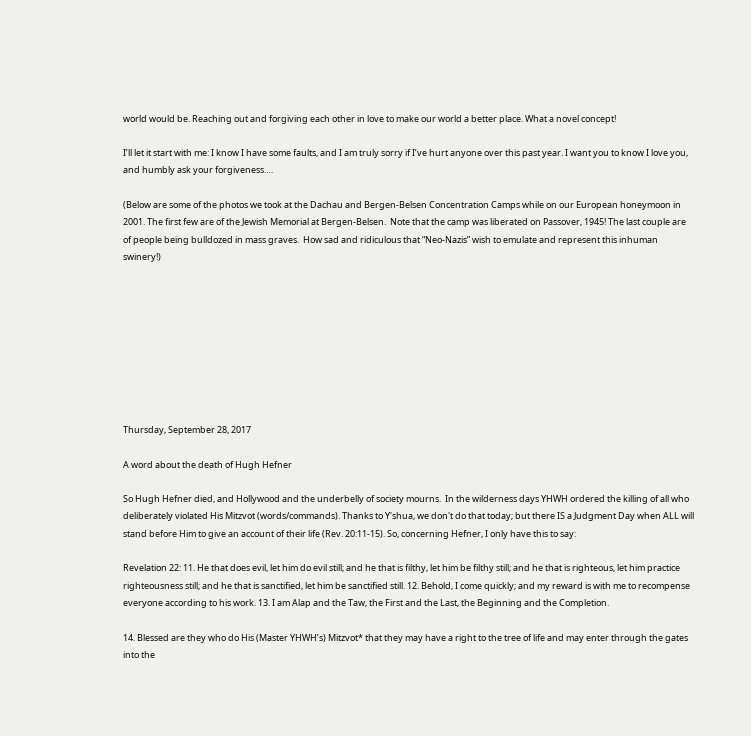world would be. Reaching out and forgiving each other in love to make our world a better place. What a novel concept!

I’ll let it start with me: I know I have some faults, and I am truly sorry if I’ve hurt anyone over this past year. I want you to know I love you, and humbly ask your forgiveness….

(Below are some of the photos we took at the Dachau and Bergen-Belsen Concentration Camps while on our European honeymoon in 2001. The first few are of the Jewish Memorial at Bergen-Belsen.  Note that the camp was liberated on Passover, 1945! The last couple are of people being bulldozed in mass graves.  How sad and ridiculous that “Neo-Nazis” wish to emulate and represent this inhuman swinery!)









Thursday, September 28, 2017

A word about the death of Hugh Hefner

So Hugh Hefner died, and Hollywood and the underbelly of society mourns.  In the wilderness days YHWH ordered the killing of all who deliberately violated His Mitzvot (words/commands). Thanks to Y'shua, we don't do that today; but there IS a Judgment Day when ALL will stand before Him to give an account of their life (Rev. 20:11-15). So, concerning Hefner, I only have this to say:

Revelation 22: 11. He that does evil, let him do evil still; and he that is filthy, let him be filthy still; and he that is righteous, let him practice righteousness still; and he that is sanctified, let him be sanctified still. 12. Behold, I come quickly; and my reward is with me to recompense everyone according to his work. 13. I am Alap and the Taw, the First and the Last, the Beginning and the Completion.

14. Blessed are they who do His (Master YHWH’s) Mitzvot* that they may have a right to the tree of life and may enter through the gates into the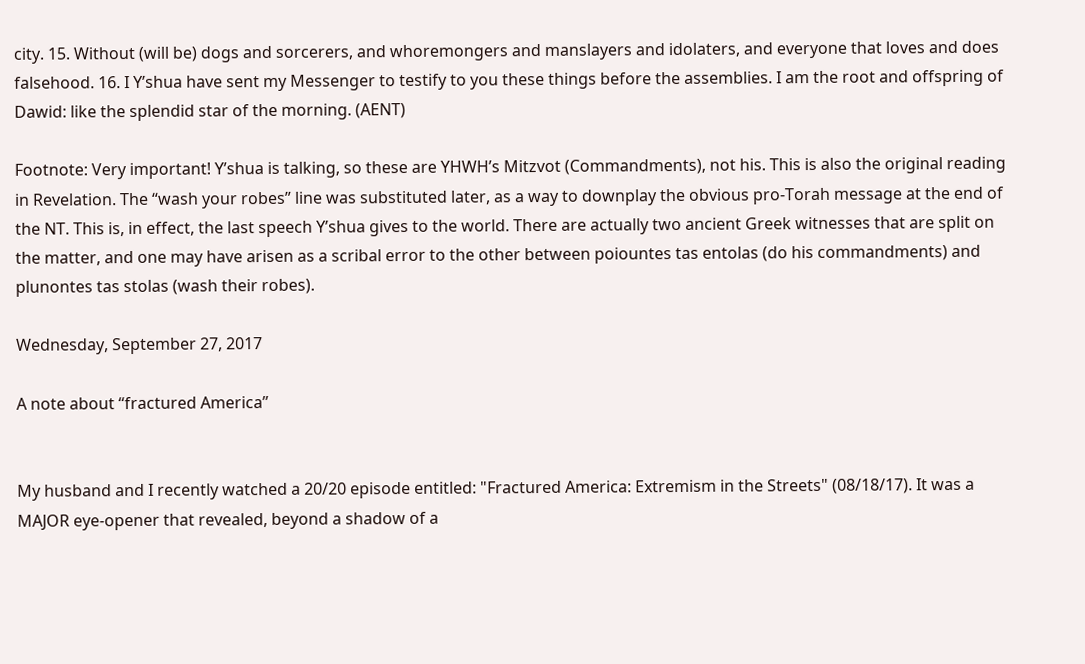city. 15. Without (will be) dogs and sorcerers, and whoremongers and manslayers and idolaters, and everyone that loves and does falsehood. 16. I Y’shua have sent my Messenger to testify to you these things before the assemblies. I am the root and offspring of Dawid: like the splendid star of the morning. (AENT)

Footnote: Very important! Y’shua is talking, so these are YHWH’s Mitzvot (Commandments), not his. This is also the original reading in Revelation. The “wash your robes” line was substituted later, as a way to downplay the obvious pro-Torah message at the end of the NT. This is, in effect, the last speech Y’shua gives to the world. There are actually two ancient Greek witnesses that are split on the matter, and one may have arisen as a scribal error to the other between poiountes tas entolas (do his commandments) and plunontes tas stolas (wash their robes).

Wednesday, September 27, 2017

A note about “fractured America”


My husband and I recently watched a 20/20 episode entitled: "Fractured America: Extremism in the Streets" (08/18/17). It was a MAJOR eye-opener that revealed, beyond a shadow of a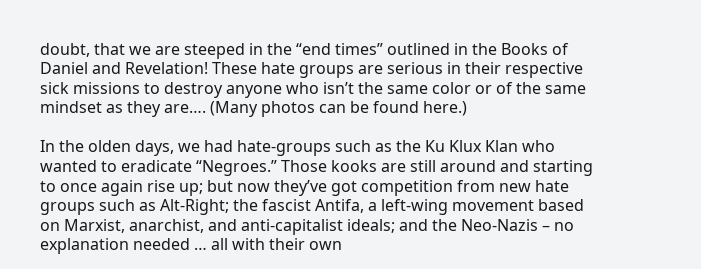doubt, that we are steeped in the “end times” outlined in the Books of Daniel and Revelation! These hate groups are serious in their respective sick missions to destroy anyone who isn’t the same color or of the same mindset as they are…. (Many photos can be found here.)

In the olden days, we had hate-groups such as the Ku Klux Klan who wanted to eradicate “Negroes.” Those kooks are still around and starting to once again rise up; but now they’ve got competition from new hate groups such as Alt-Right; the fascist Antifa, a left-wing movement based on Marxist, anarchist, and anti-capitalist ideals; and the Neo-Nazis – no explanation needed … all with their own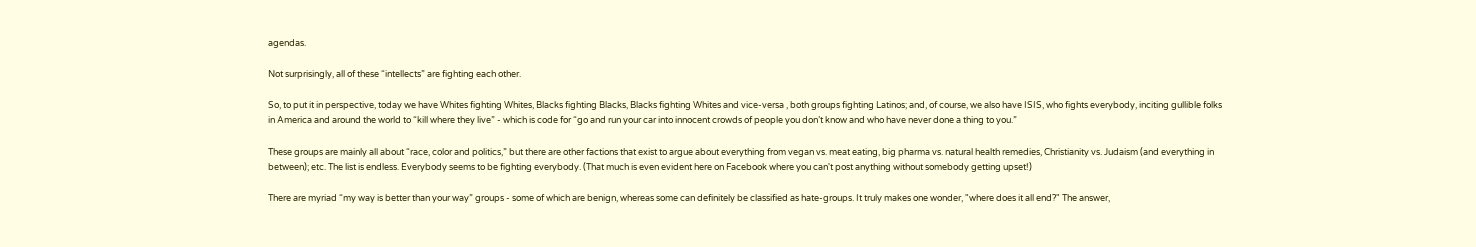agendas.

Not surprisingly, all of these “intellects” are fighting each other.

So, to put it in perspective, today we have Whites fighting Whites, Blacks fighting Blacks, Blacks fighting Whites and vice-versa , both groups fighting Latinos; and, of course, we also have ISIS, who fights everybody, inciting gullible folks in America and around the world to “kill where they live” - which is code for “go and run your car into innocent crowds of people you don’t know and who have never done a thing to you.”

These groups are mainly all about “race, color and politics,” but there are other factions that exist to argue about everything from vegan vs. meat eating, big pharma vs. natural health remedies, Christianity vs. Judaism (and everything in between); etc. The list is endless. Everybody seems to be fighting everybody. (That much is even evident here on Facebook where you can't post anything without somebody getting upset!)

There are myriad “my way is better than your way” groups - some of which are benign, whereas some can definitely be classified as hate-groups. It truly makes one wonder, "where does it all end?" The answer,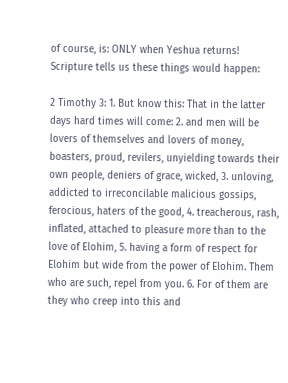of course, is: ONLY when Yeshua returns! Scripture tells us these things would happen:

2 Timothy 3: 1. But know this: That in the latter days hard times will come: 2. and men will be lovers of themselves and lovers of money, boasters, proud, revilers, unyielding towards their own people, deniers of grace, wicked, 3. unloving, addicted to irreconcilable malicious gossips, ferocious, haters of the good, 4. treacherous, rash, inflated, attached to pleasure more than to the love of Elohim, 5. having a form of respect for Elohim but wide from the power of Elohim. Them who are such, repel from you. 6. For of them are they who creep into this and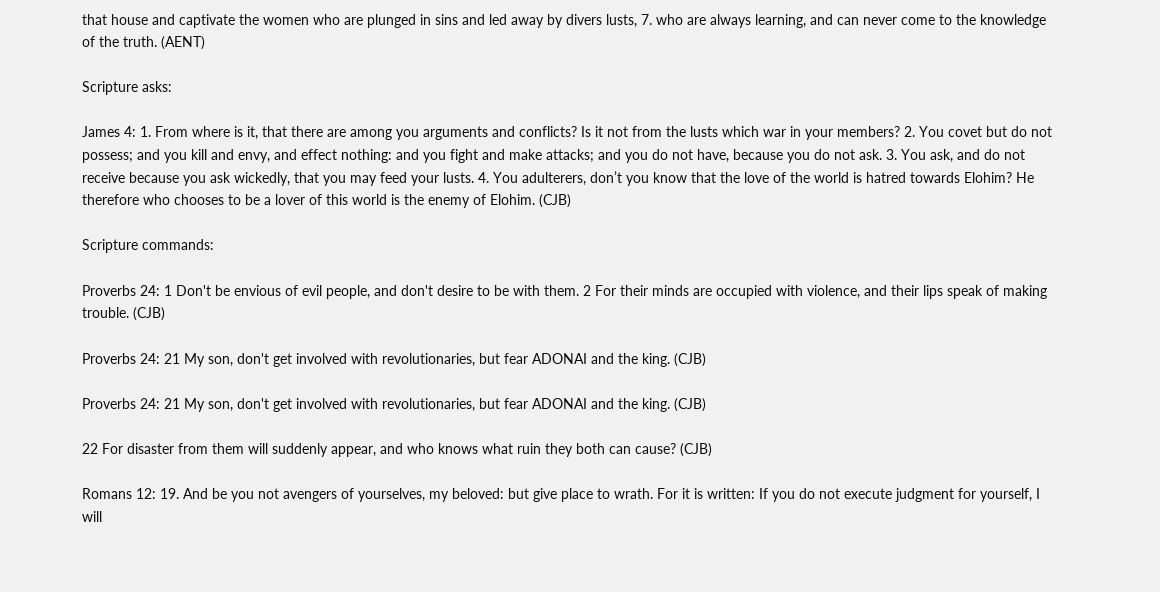that house and captivate the women who are plunged in sins and led away by divers lusts, 7. who are always learning, and can never come to the knowledge of the truth. (AENT)

Scripture asks:

James 4: 1. From where is it, that there are among you arguments and conflicts? Is it not from the lusts which war in your members? 2. You covet but do not possess; and you kill and envy, and effect nothing: and you fight and make attacks; and you do not have, because you do not ask. 3. You ask, and do not receive because you ask wickedly, that you may feed your lusts. 4. You adulterers, don’t you know that the love of the world is hatred towards Elohim? He therefore who chooses to be a lover of this world is the enemy of Elohim. (CJB)

Scripture commands:

Proverbs 24: 1 Don't be envious of evil people, and don't desire to be with them. 2 For their minds are occupied with violence, and their lips speak of making trouble. (CJB)

Proverbs 24: 21 My son, don't get involved with revolutionaries, but fear ADONAI and the king. (CJB)

Proverbs 24: 21 My son, don't get involved with revolutionaries, but fear ADONAI and the king. (CJB)

22 For disaster from them will suddenly appear, and who knows what ruin they both can cause? (CJB)

Romans 12: 19. And be you not avengers of yourselves, my beloved: but give place to wrath. For it is written: If you do not execute judgment for yourself, I will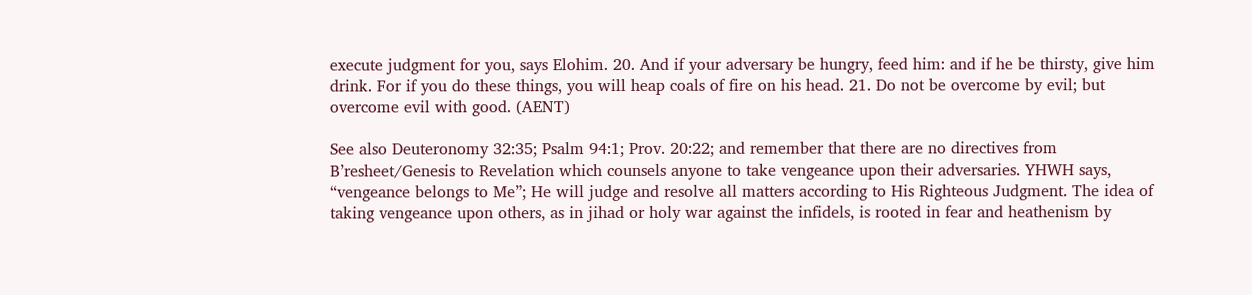execute judgment for you, says Elohim. 20. And if your adversary be hungry, feed him: and if he be thirsty, give him drink. For if you do these things, you will heap coals of fire on his head. 21. Do not be overcome by evil; but overcome evil with good. (AENT)

See also Deuteronomy 32:35; Psalm 94:1; Prov. 20:22; and remember that there are no directives from B’resheet/Genesis to Revelation which counsels anyone to take vengeance upon their adversaries. YHWH says, “vengeance belongs to Me”; He will judge and resolve all matters according to His Righteous Judgment. The idea of taking vengeance upon others, as in jihad or holy war against the infidels, is rooted in fear and heathenism by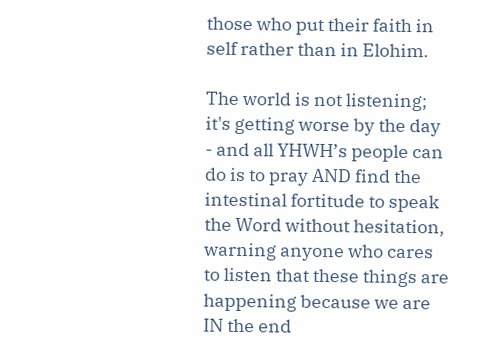those who put their faith in self rather than in Elohim.

The world is not listening; it's getting worse by the day - and all YHWH’s people can do is to pray AND find the intestinal fortitude to speak the Word without hesitation, warning anyone who cares to listen that these things are happening because we are IN the end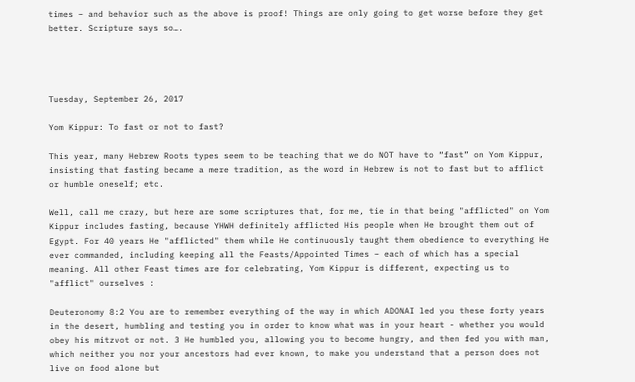times – and behavior such as the above is proof! Things are only going to get worse before they get better. Scripture says so….




Tuesday, September 26, 2017

Yom Kippur: To fast or not to fast?

This year, many Hebrew Roots types seem to be teaching that we do NOT have to “fast” on Yom Kippur, insisting that fasting became a mere tradition, as the word in Hebrew is not to fast but to afflict or humble oneself; etc.

Well, call me crazy, but here are some scriptures that, for me, tie in that being "afflicted" on Yom Kippur includes fasting, because YHWH definitely afflicted His people when He brought them out of Egypt. For 40 years He "afflicted" them while He continuously taught them obedience to everything He ever commanded, including keeping all the Feasts/Appointed Times – each of which has a special meaning. All other Feast times are for celebrating, Yom Kippur is different, expecting us to "afflict" ourselves :

Deuteronomy 8:2 You are to remember everything of the way in which ADONAI led you these forty years in the desert, humbling and testing you in order to know what was in your heart - whether you would obey his mitzvot or not. 3 He humbled you, allowing you to become hungry, and then fed you with man, which neither you nor your ancestors had ever known, to make you understand that a person does not live on food alone but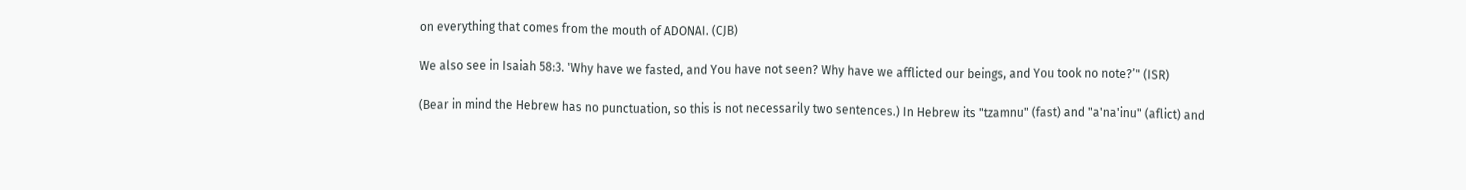on everything that comes from the mouth of ADONAI. (CJB)

We also see in Isaiah 58:3. 'Why have we fasted, and You have not seen? Why have we afflicted our beings, and You took no note?’" (ISR)

(Bear in mind the Hebrew has no punctuation, so this is not necessarily two sentences.) In Hebrew its "tzamnu" (fast) and "a'na'inu" (aflict) and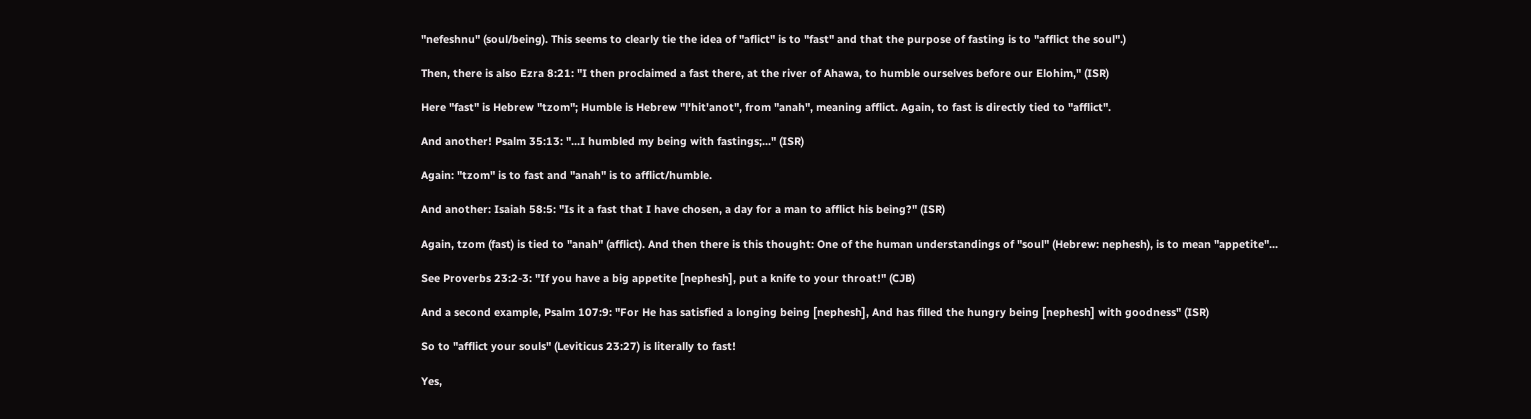"nefeshnu" (soul/being). This seems to clearly tie the idea of "aflict" is to "fast" and that the purpose of fasting is to "afflict the soul".)

Then, there is also Ezra 8:21: "I then proclaimed a fast there, at the river of Ahawa, to humble ourselves before our Elohim," (ISR)

Here "fast" is Hebrew "tzom"; Humble is Hebrew "l'hit'anot", from "anah", meaning afflict. Again, to fast is directly tied to "afflict".

And another! Psalm 35:13: "...I humbled my being with fastings;..." (ISR)

Again: "tzom" is to fast and "anah" is to afflict/humble.

And another: Isaiah 58:5: "Is it a fast that I have chosen, a day for a man to afflict his being?" (ISR)

Again, tzom (fast) is tied to "anah" (afflict). And then there is this thought: One of the human understandings of "soul" (Hebrew: nephesh), is to mean "appetite"...

See Proverbs 23:2-3: "If you have a big appetite [nephesh], put a knife to your throat!" (CJB)

And a second example, Psalm 107:9: "For He has satisfied a longing being [nephesh], And has filled the hungry being [nephesh] with goodness" (ISR)

So to "afflict your souls" (Leviticus 23:27) is literally to fast!

Yes,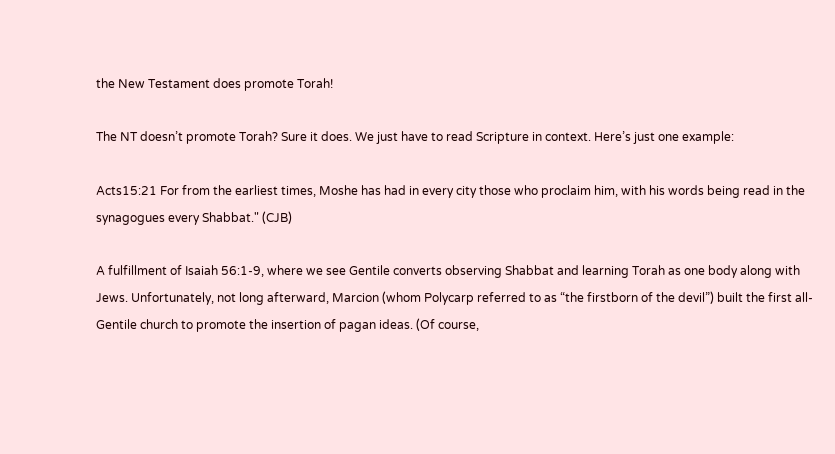the New Testament does promote Torah!

The NT doesn’t promote Torah? Sure it does. We just have to read Scripture in context. Here’s just one example:

Acts15:21 For from the earliest times, Moshe has had in every city those who proclaim him, with his words being read in the synagogues every Shabbat." (CJB)

A fulfillment of Isaiah 56:1-9, where we see Gentile converts observing Shabbat and learning Torah as one body along with Jews. Unfortunately, not long afterward, Marcion (whom Polycarp referred to as “the firstborn of the devil”) built the first all-Gentile church to promote the insertion of pagan ideas. (Of course,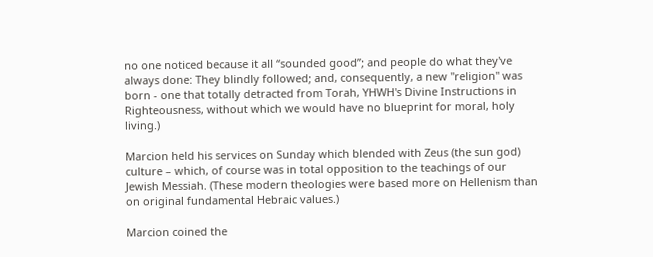no one noticed because it all “sounded good”; and people do what they've always done: They blindly followed; and, consequently, a new "religion" was born - one that totally detracted from Torah, YHWH's Divine Instructions in Righteousness, without which we would have no blueprint for moral, holy living.)

Marcion held his services on Sunday which blended with Zeus (the sun god) culture – which, of course was in total opposition to the teachings of our Jewish Messiah. (These modern theologies were based more on Hellenism than on original fundamental Hebraic values.)

Marcion coined the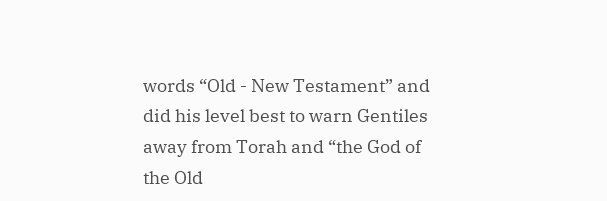words “Old - New Testament” and did his level best to warn Gentiles away from Torah and “the God of the Old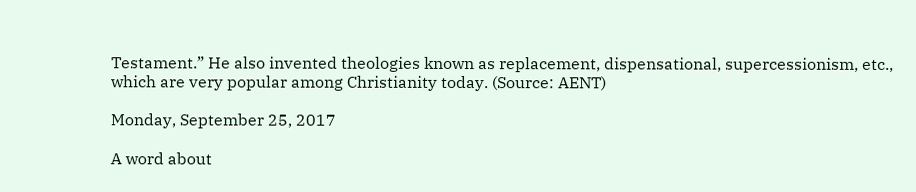Testament.” He also invented theologies known as replacement, dispensational, supercessionism, etc., which are very popular among Christianity today. (Source: AENT)

Monday, September 25, 2017

A word about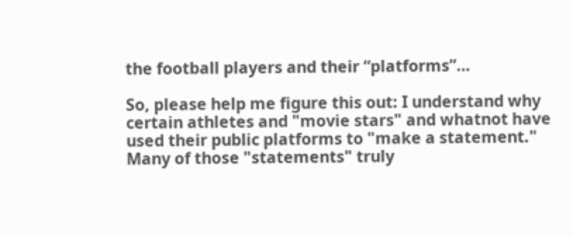the football players and their “platforms”…

So, please help me figure this out: I understand why certain athletes and "movie stars" and whatnot have used their public platforms to "make a statement." Many of those "statements" truly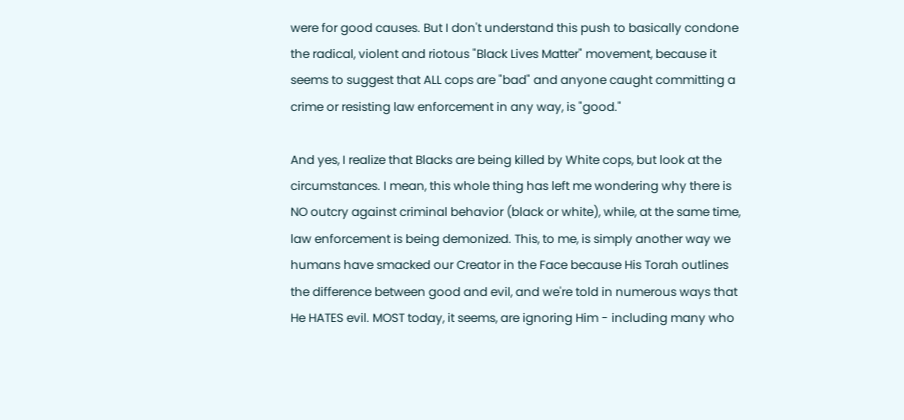were for good causes. But I don't understand this push to basically condone the radical, violent and riotous "Black Lives Matter" movement, because it seems to suggest that ALL cops are "bad" and anyone caught committing a crime or resisting law enforcement in any way, is "good."

And yes, I realize that Blacks are being killed by White cops, but look at the circumstances. I mean, this whole thing has left me wondering why there is NO outcry against criminal behavior (black or white), while, at the same time, law enforcement is being demonized. This, to me, is simply another way we humans have smacked our Creator in the Face because His Torah outlines the difference between good and evil, and we're told in numerous ways that He HATES evil. MOST today, it seems, are ignoring Him - including many who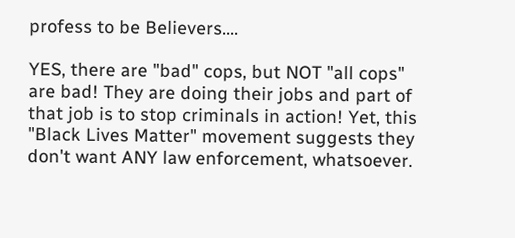profess to be Believers….

YES, there are "bad" cops, but NOT "all cops" are bad! They are doing their jobs and part of that job is to stop criminals in action! Yet, this "Black Lives Matter" movement suggests they don't want ANY law enforcement, whatsoever.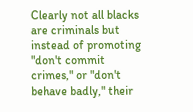Clearly not all blacks are criminals but instead of promoting "don't commit crimes," or "don't behave badly," their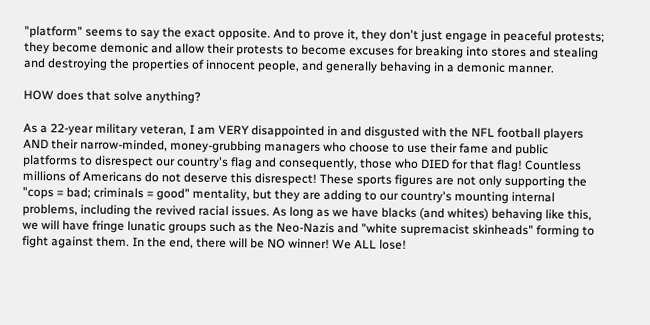"platform" seems to say the exact opposite. And to prove it, they don't just engage in peaceful protests; they become demonic and allow their protests to become excuses for breaking into stores and stealing and destroying the properties of innocent people, and generally behaving in a demonic manner.

HOW does that solve anything?

As a 22-year military veteran, I am VERY disappointed in and disgusted with the NFL football players AND their narrow-minded, money-grubbing managers who choose to use their fame and public platforms to disrespect our country's flag and consequently, those who DIED for that flag! Countless millions of Americans do not deserve this disrespect! These sports figures are not only supporting the "cops = bad; criminals = good" mentality, but they are adding to our country's mounting internal problems, including the revived racial issues. As long as we have blacks (and whites) behaving like this, we will have fringe lunatic groups such as the Neo-Nazis and "white supremacist skinheads" forming to fight against them. In the end, there will be NO winner! We ALL lose!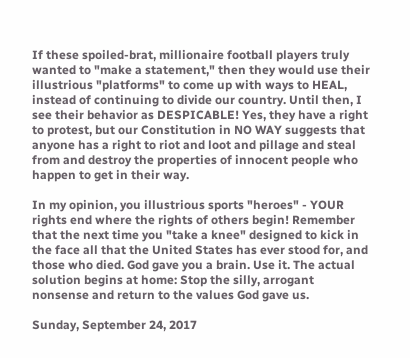If these spoiled-brat, millionaire football players truly wanted to "make a statement," then they would use their illustrious "platforms" to come up with ways to HEAL, instead of continuing to divide our country. Until then, I see their behavior as DESPICABLE! Yes, they have a right to protest, but our Constitution in NO WAY suggests that anyone has a right to riot and loot and pillage and steal from and destroy the properties of innocent people who happen to get in their way.

In my opinion, you illustrious sports "heroes" - YOUR rights end where the rights of others begin! Remember that the next time you "take a knee" designed to kick in the face all that the United States has ever stood for, and those who died. God gave you a brain. Use it. The actual solution begins at home: Stop the silly, arrogant nonsense and return to the values God gave us.

Sunday, September 24, 2017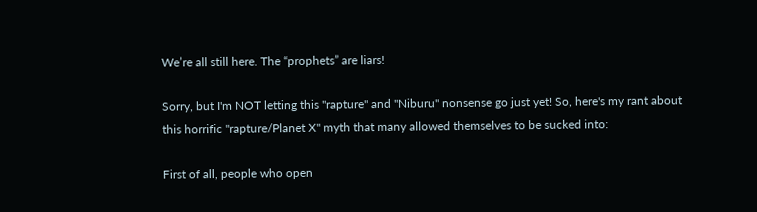We’re all still here. The “prophets” are liars!

Sorry, but I'm NOT letting this "rapture" and "Niburu" nonsense go just yet! So, here's my rant about this horrific "rapture/Planet X" myth that many allowed themselves to be sucked into:

First of all, people who open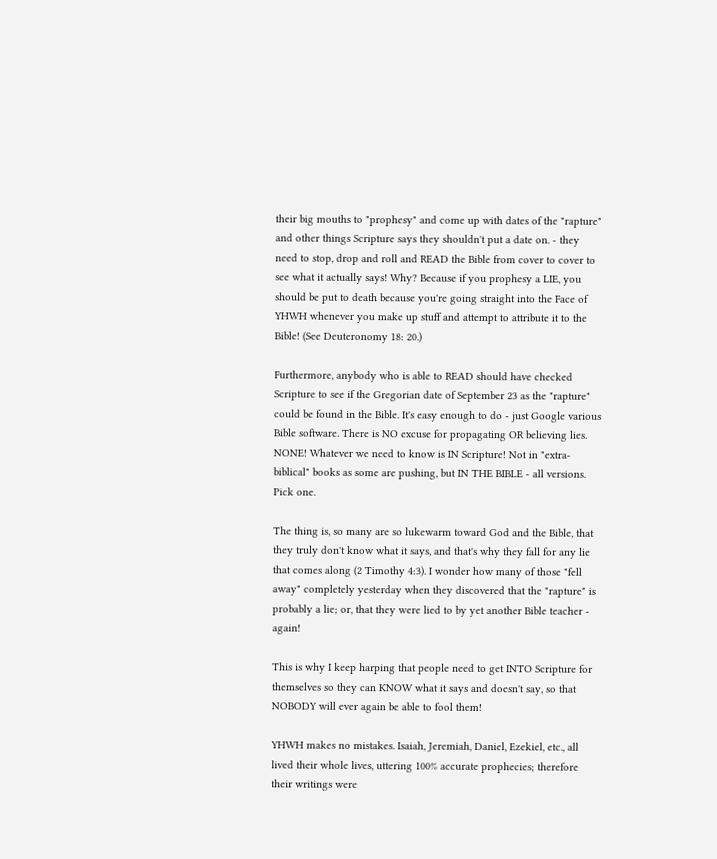their big mouths to "prophesy" and come up with dates of the "rapture" and other things Scripture says they shouldn't put a date on. - they need to stop, drop and roll and READ the Bible from cover to cover to see what it actually says! Why? Because if you prophesy a LIE, you should be put to death because you're going straight into the Face of YHWH whenever you make up stuff and attempt to attribute it to the Bible! (See Deuteronomy 18: 20.)

Furthermore, anybody who is able to READ should have checked Scripture to see if the Gregorian date of September 23 as the "rapture" could be found in the Bible. It's easy enough to do - just Google various Bible software. There is NO excuse for propagating OR believing lies. NONE! Whatever we need to know is IN Scripture! Not in "extra-biblical" books as some are pushing, but IN THE BIBLE - all versions. Pick one.

The thing is, so many are so lukewarm toward God and the Bible, that they truly don't know what it says, and that's why they fall for any lie that comes along (2 Timothy 4:3). I wonder how many of those "fell away" completely yesterday when they discovered that the "rapture" is probably a lie; or, that they were lied to by yet another Bible teacher - again!

This is why I keep harping that people need to get INTO Scripture for themselves so they can KNOW what it says and doesn't say, so that NOBODY will ever again be able to fool them!

YHWH makes no mistakes. Isaiah, Jeremiah, Daniel, Ezekiel, etc., all lived their whole lives, uttering 100% accurate prophecies; therefore their writings were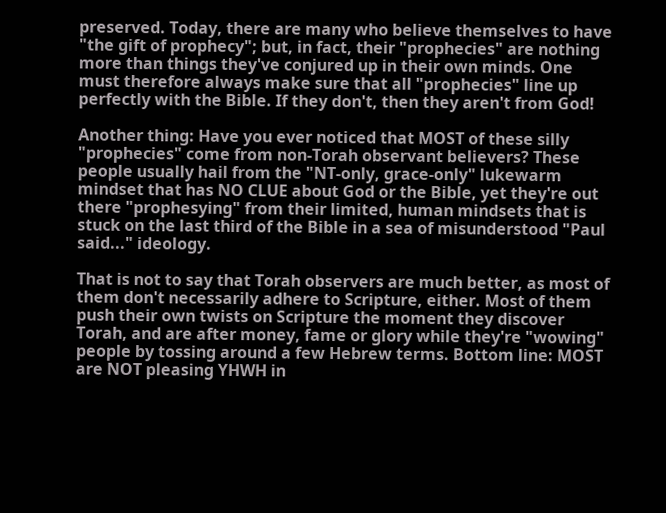preserved. Today, there are many who believe themselves to have "the gift of prophecy"; but, in fact, their "prophecies" are nothing more than things they've conjured up in their own minds. One must therefore always make sure that all "prophecies" line up perfectly with the Bible. If they don't, then they aren't from God!

Another thing: Have you ever noticed that MOST of these silly "prophecies" come from non-Torah observant believers? These people usually hail from the "NT-only, grace-only" lukewarm mindset that has NO CLUE about God or the Bible, yet they're out there "prophesying" from their limited, human mindsets that is stuck on the last third of the Bible in a sea of misunderstood "Paul said..." ideology.

That is not to say that Torah observers are much better, as most of them don't necessarily adhere to Scripture, either. Most of them push their own twists on Scripture the moment they discover Torah, and are after money, fame or glory while they're "wowing" people by tossing around a few Hebrew terms. Bottom line: MOST are NOT pleasing YHWH in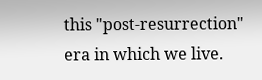this "post-resurrection" era in which we live.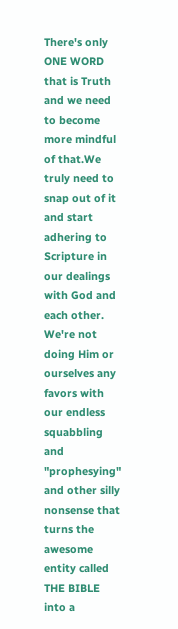There's only ONE WORD that is Truth and we need to become more mindful of that.We truly need to snap out of it and start adhering to Scripture in our dealings with God and each other. We're not doing Him or ourselves any favors with our endless squabbling and "prophesying" and other silly nonsense that turns the awesome entity called THE BIBLE into a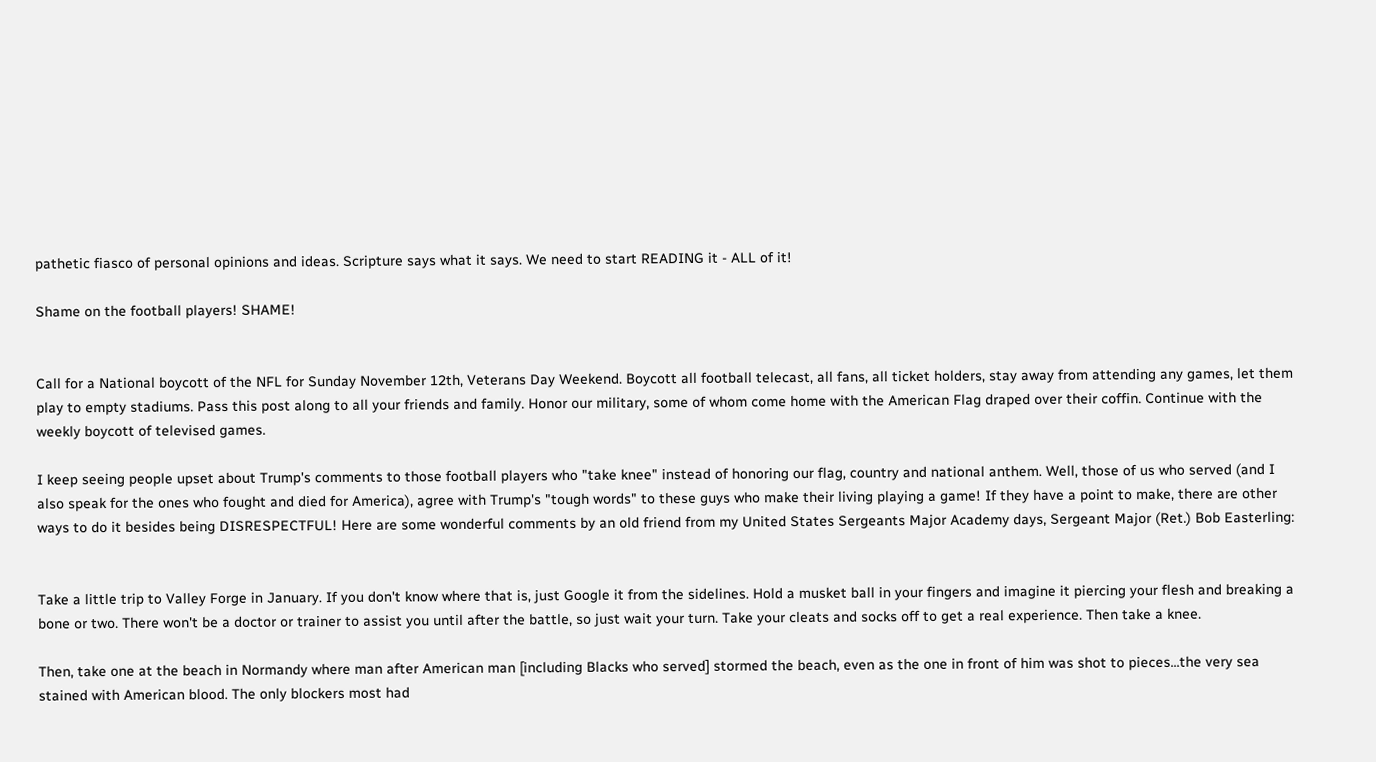pathetic fiasco of personal opinions and ideas. Scripture says what it says. We need to start READING it - ALL of it!

Shame on the football players! SHAME!


Call for a National boycott of the NFL for Sunday November 12th, Veterans Day Weekend. Boycott all football telecast, all fans, all ticket holders, stay away from attending any games, let them play to empty stadiums. Pass this post along to all your friends and family. Honor our military, some of whom come home with the American Flag draped over their coffin. Continue with the weekly boycott of televised games.

I keep seeing people upset about Trump's comments to those football players who "take knee" instead of honoring our flag, country and national anthem. Well, those of us who served (and I also speak for the ones who fought and died for America), agree with Trump's "tough words" to these guys who make their living playing a game! If they have a point to make, there are other ways to do it besides being DISRESPECTFUL! Here are some wonderful comments by an old friend from my United States Sergeants Major Academy days, Sergeant Major (Ret.) Bob Easterling:


Take a little trip to Valley Forge in January. If you don't know where that is, just Google it from the sidelines. Hold a musket ball in your fingers and imagine it piercing your flesh and breaking a bone or two. There won't be a doctor or trainer to assist you until after the battle, so just wait your turn. Take your cleats and socks off to get a real experience. Then take a knee.

Then, take one at the beach in Normandy where man after American man [including Blacks who served] stormed the beach, even as the one in front of him was shot to pieces...the very sea stained with American blood. The only blockers most had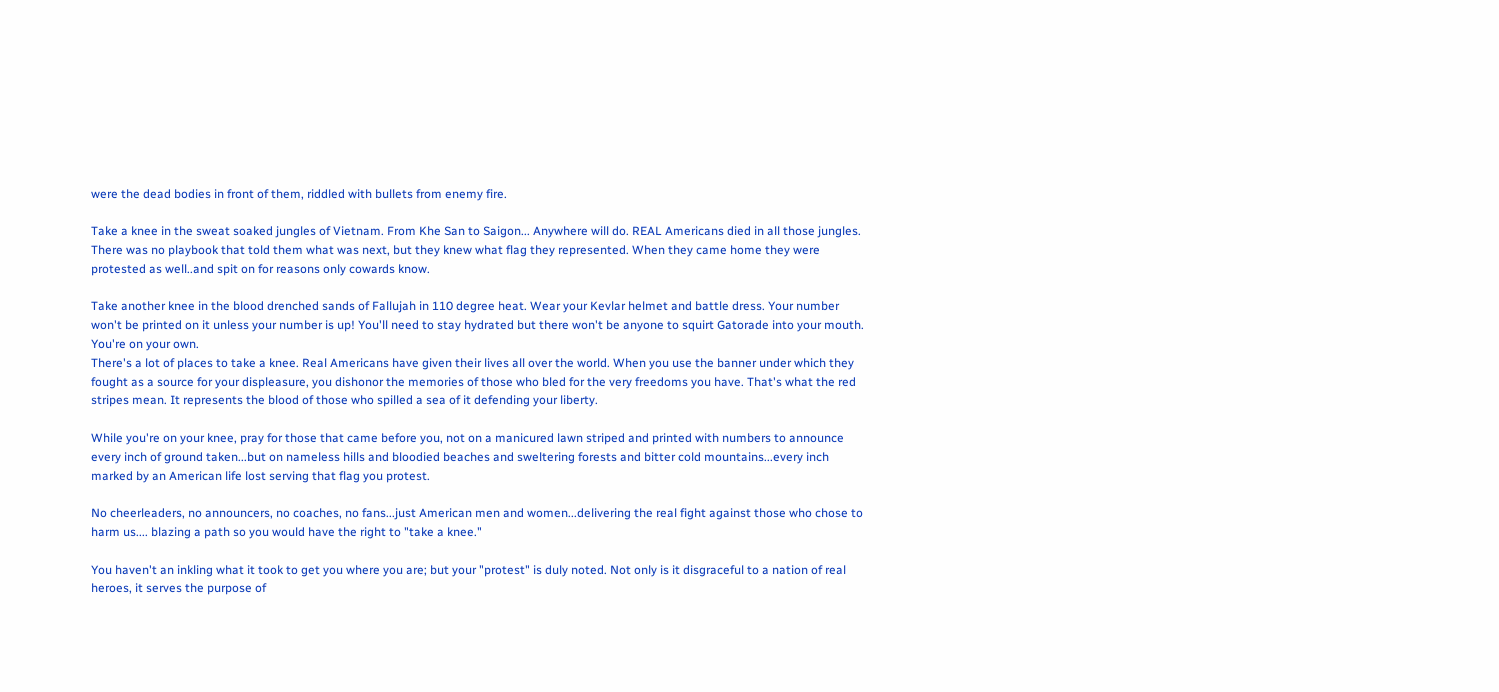were the dead bodies in front of them, riddled with bullets from enemy fire.

Take a knee in the sweat soaked jungles of Vietnam. From Khe San to Saigon... Anywhere will do. REAL Americans died in all those jungles. There was no playbook that told them what was next, but they knew what flag they represented. When they came home they were protested as well..and spit on for reasons only cowards know.

Take another knee in the blood drenched sands of Fallujah in 110 degree heat. Wear your Kevlar helmet and battle dress. Your number won't be printed on it unless your number is up! You'll need to stay hydrated but there won't be anyone to squirt Gatorade into your mouth. You're on your own.
There's a lot of places to take a knee. Real Americans have given their lives all over the world. When you use the banner under which they fought as a source for your displeasure, you dishonor the memories of those who bled for the very freedoms you have. That's what the red stripes mean. It represents the blood of those who spilled a sea of it defending your liberty.

While you're on your knee, pray for those that came before you, not on a manicured lawn striped and printed with numbers to announce every inch of ground taken...but on nameless hills and bloodied beaches and sweltering forests and bitter cold mountains...every inch marked by an American life lost serving that flag you protest.

No cheerleaders, no announcers, no coaches, no fans...just American men and women...delivering the real fight against those who chose to harm us.... blazing a path so you would have the right to "take a knee."

You haven't an inkling what it took to get you where you are; but your "protest" is duly noted. Not only is it disgraceful to a nation of real heroes, it serves the purpose of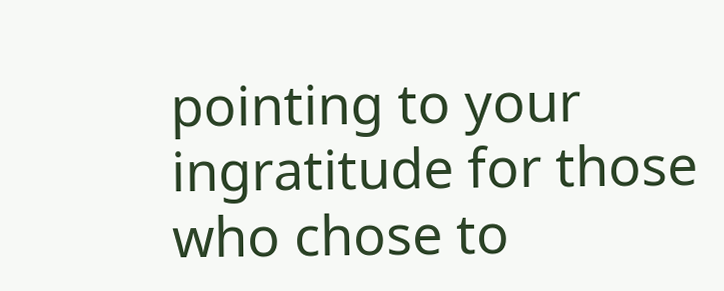pointing to your ingratitude for those who chose to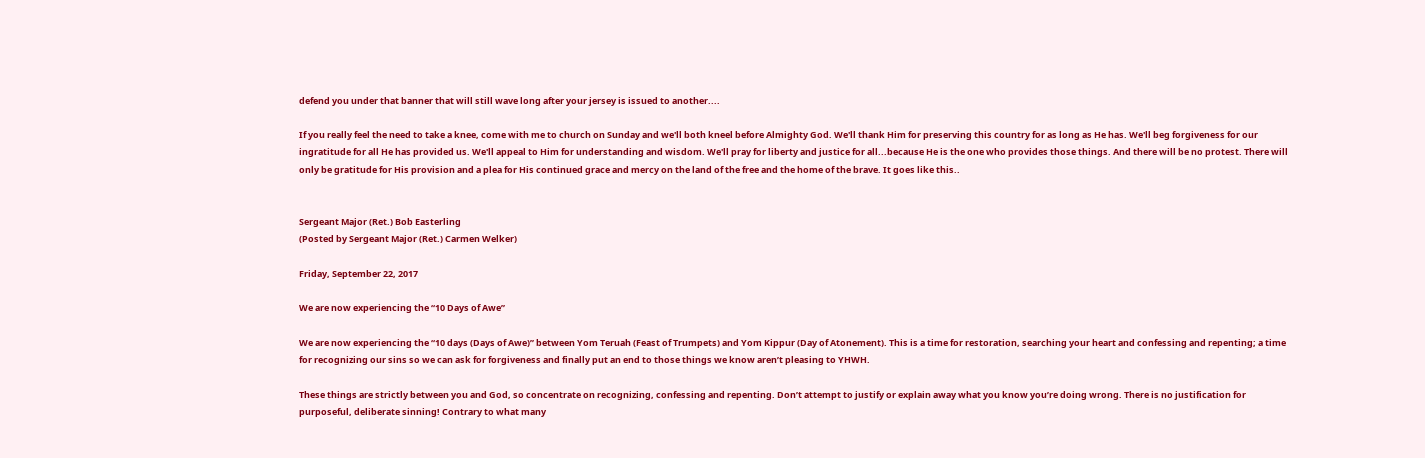defend you under that banner that will still wave long after your jersey is issued to another....

If you really feel the need to take a knee, come with me to church on Sunday and we'll both kneel before Almighty God. We'll thank Him for preserving this country for as long as He has. We'll beg forgiveness for our ingratitude for all He has provided us. We'll appeal to Him for understanding and wisdom. We'll pray for liberty and justice for all...because He is the one who provides those things. And there will be no protest. There will only be gratitude for His provision and a plea for His continued grace and mercy on the land of the free and the home of the brave. It goes like this..


Sergeant Major (Ret.) Bob Easterling
(Posted by Sergeant Major (Ret.) Carmen Welker)

Friday, September 22, 2017

We are now experiencing the “10 Days of Awe”

We are now experiencing the “10 days (Days of Awe)” between Yom Teruah (Feast of Trumpets) and Yom Kippur (Day of Atonement). This is a time for restoration, searching your heart and confessing and repenting; a time for recognizing our sins so we can ask for forgiveness and finally put an end to those things we know aren’t pleasing to YHWH.

These things are strictly between you and God, so concentrate on recognizing, confessing and repenting. Don’t attempt to justify or explain away what you know you’re doing wrong. There is no justification for purposeful, deliberate sinning! Contrary to what many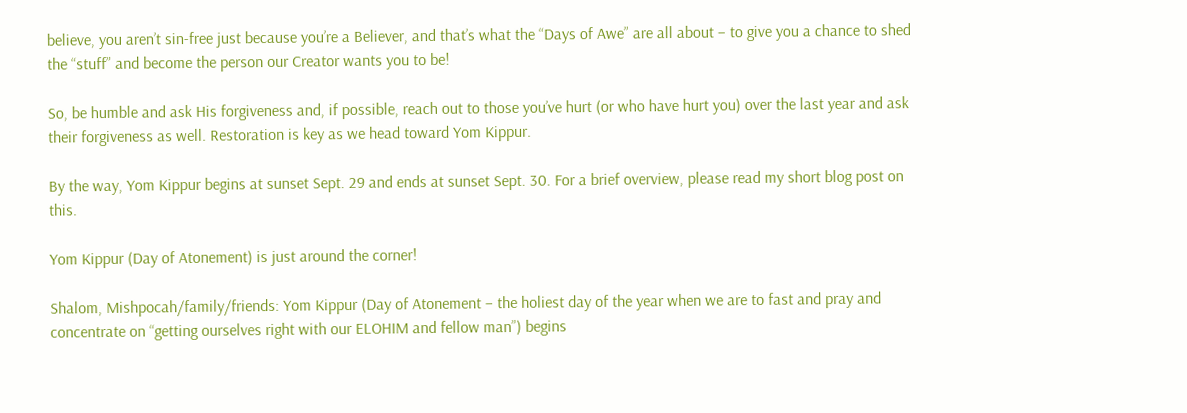believe, you aren’t sin-free just because you’re a Believer, and that’s what the “Days of Awe” are all about – to give you a chance to shed the “stuff” and become the person our Creator wants you to be!

So, be humble and ask His forgiveness and, if possible, reach out to those you’ve hurt (or who have hurt you) over the last year and ask their forgiveness as well. Restoration is key as we head toward Yom Kippur.

By the way, Yom Kippur begins at sunset Sept. 29 and ends at sunset Sept. 30. For a brief overview, please read my short blog post on this.

Yom Kippur (Day of Atonement) is just around the corner!

Shalom, Mishpocah/family/friends: Yom Kippur (Day of Atonement – the holiest day of the year when we are to fast and pray and concentrate on “getting ourselves right with our ELOHIM and fellow man”) begins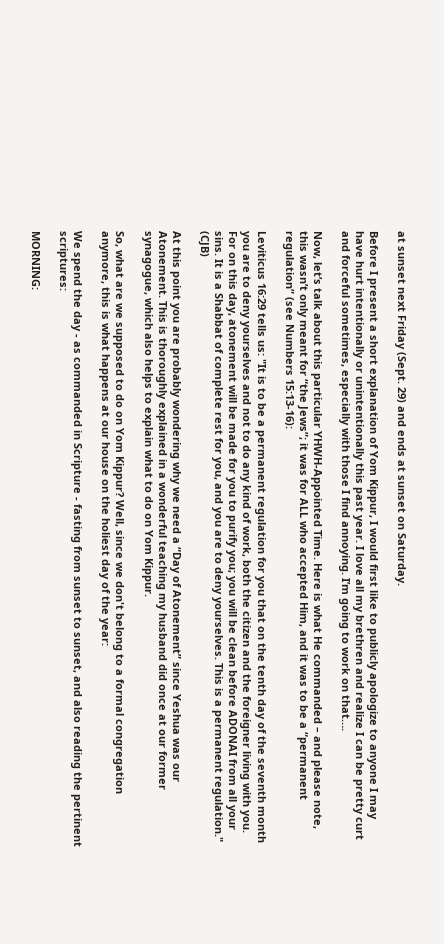at sunset next Friday (Sept. 29) and ends at sunset on Saturday.

Before I present a short explanation of Yom Kippur, I would first like to publicly apologize to anyone I may have hurt intentionally or unintentionally this past year. I love all my brethren and realize I can be pretty curt and forceful sometimes, especially with those I find annoying. I’m going to work on that….

Now, let’s talk about this particular YHWH-Appointed Time. Here is what He commanded – and please note, this wasn’t only meant for “the Jews”; it was for ALL who accepted Him, and it was to be a “permanent regulation” (see Numbers 15:13-16):

Leviticus 16:29 tells us: "It is to be a permanent regulation for you that on the tenth day of the seventh month you are to deny yourselves and not to do any kind of work, both the citizen and the foreigner living with you. For on this day, atonement will be made for you to purify you; you will be clean before ADONAI from all your sins. It is a Shabbat of complete rest for you, and you are to deny yourselves. This is a permanent regulation." (CJB)

At this point you are probably wondering why we need a “Day of Atonement” since Yeshua was our Atonement. This is thoroughly explained in a wonderful teaching my husband did once at our former synagogue, which also helps to explain what to do on Yom Kippur.

So, what are we supposed to do on Yom Kippur? Well, since we don't belong to a formal congregation anymore, this is what happens at our house on the holiest day of the year:

We spend the day - as commanded in Scripture - fasting from sunset to sunset, and also reading the pertinent scriptures:

MORNING: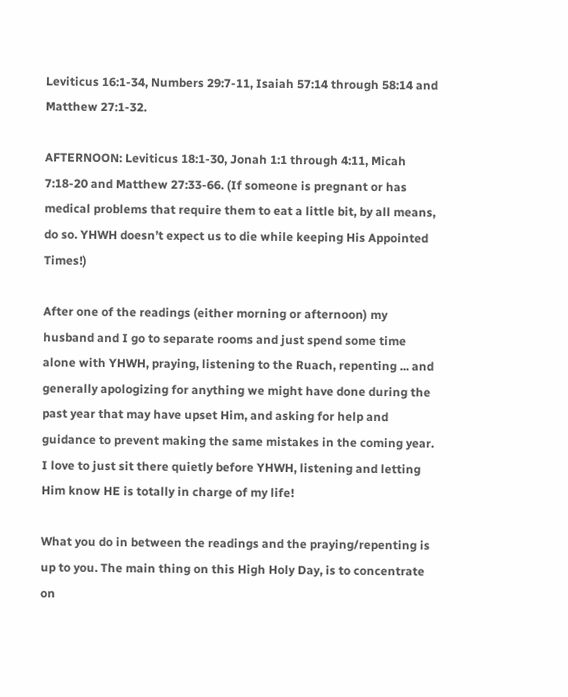Leviticus 16:1-34, Numbers 29:7-11, Isaiah 57:14 through 58:14 and Matthew 27:1-32.

AFTERNOON: Leviticus 18:1-30, Jonah 1:1 through 4:11, Micah 7:18-20 and Matthew 27:33-66. (If someone is pregnant or has medical problems that require them to eat a little bit, by all means, do so. YHWH doesn’t expect us to die while keeping His Appointed Times!)

After one of the readings (either morning or afternoon) my husband and I go to separate rooms and just spend some time alone with YHWH, praying, listening to the Ruach, repenting ... and generally apologizing for anything we might have done during the past year that may have upset Him, and asking for help and guidance to prevent making the same mistakes in the coming year. I love to just sit there quietly before YHWH, listening and letting Him know HE is totally in charge of my life!

What you do in between the readings and the praying/repenting is up to you. The main thing on this High Holy Day, is to concentrate on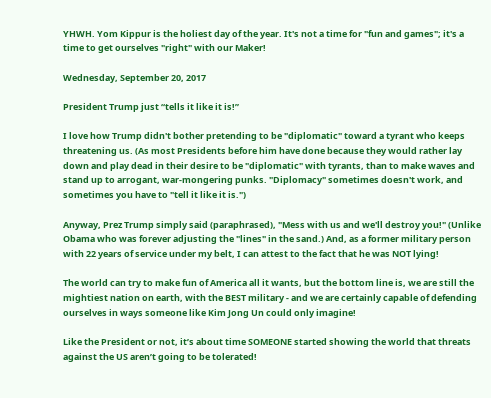YHWH. Yom Kippur is the holiest day of the year. It's not a time for "fun and games"; it's a time to get ourselves "right" with our Maker!

Wednesday, September 20, 2017

President Trump just “tells it like it is!”

I love how Trump didn't bother pretending to be "diplomatic" toward a tyrant who keeps threatening us. (As most Presidents before him have done because they would rather lay down and play dead in their desire to be "diplomatic" with tyrants, than to make waves and stand up to arrogant, war-mongering punks. "Diplomacy" sometimes doesn't work, and sometimes you have to "tell it like it is.")

Anyway, Prez Trump simply said (paraphrased), "Mess with us and we'll destroy you!" (Unlike Obama who was forever adjusting the "lines" in the sand.) And, as a former military person with 22 years of service under my belt, I can attest to the fact that he was NOT lying!

The world can try to make fun of America all it wants, but the bottom line is, we are still the mightiest nation on earth, with the BEST military - and we are certainly capable of defending ourselves in ways someone like Kim Jong Un could only imagine!

Like the President or not, it’s about time SOMEONE started showing the world that threats against the US aren’t going to be tolerated!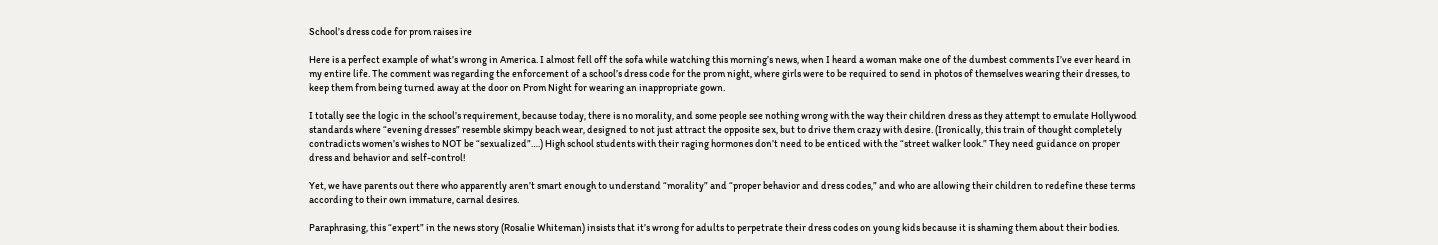School’s dress code for prom raises ire

Here is a perfect example of what’s wrong in America. I almost fell off the sofa while watching this morning’s news, when I heard a woman make one of the dumbest comments I’ve ever heard in my entire life. The comment was regarding the enforcement of a school’s dress code for the prom night, where girls were to be required to send in photos of themselves wearing their dresses, to keep them from being turned away at the door on Prom Night for wearing an inappropriate gown.

I totally see the logic in the school’s requirement, because today, there is no morality, and some people see nothing wrong with the way their children dress as they attempt to emulate Hollywood standards where “evening dresses” resemble skimpy beach wear, designed to not just attract the opposite sex, but to drive them crazy with desire. (Ironically, this train of thought completely contradicts women’s wishes to NOT be “sexualized”….) High school students with their raging hormones don’t need to be enticed with the “street walker look.” They need guidance on proper dress and behavior and self-control!

Yet, we have parents out there who apparently aren’t smart enough to understand “morality” and “proper behavior and dress codes,” and who are allowing their children to redefine these terms according to their own immature, carnal desires.

Paraphrasing, this “expert” in the news story (Rosalie Whiteman) insists that it’s wrong for adults to perpetrate their dress codes on young kids because it is shaming them about their bodies.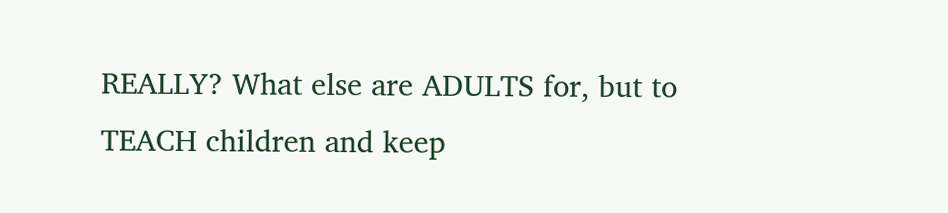REALLY? What else are ADULTS for, but to TEACH children and keep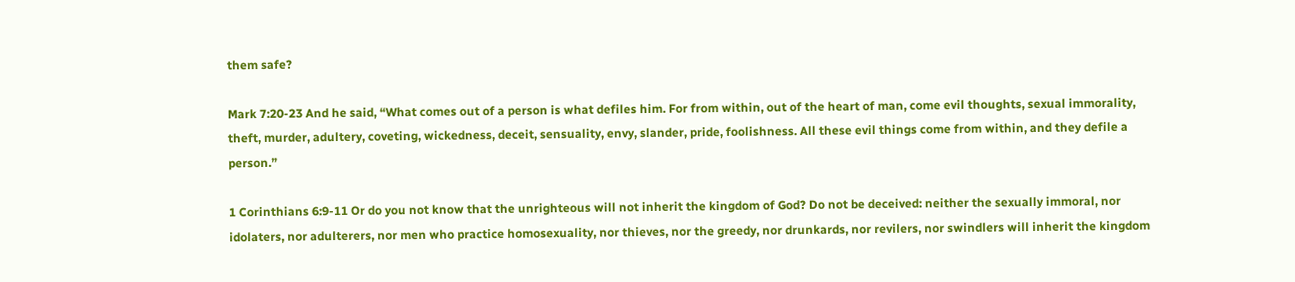them safe?

Mark 7:20-23 And he said, “What comes out of a person is what defiles him. For from within, out of the heart of man, come evil thoughts, sexual immorality, theft, murder, adultery, coveting, wickedness, deceit, sensuality, envy, slander, pride, foolishness. All these evil things come from within, and they defile a person.”

1 Corinthians 6:9-11 Or do you not know that the unrighteous will not inherit the kingdom of God? Do not be deceived: neither the sexually immoral, nor idolaters, nor adulterers, nor men who practice homosexuality, nor thieves, nor the greedy, nor drunkards, nor revilers, nor swindlers will inherit the kingdom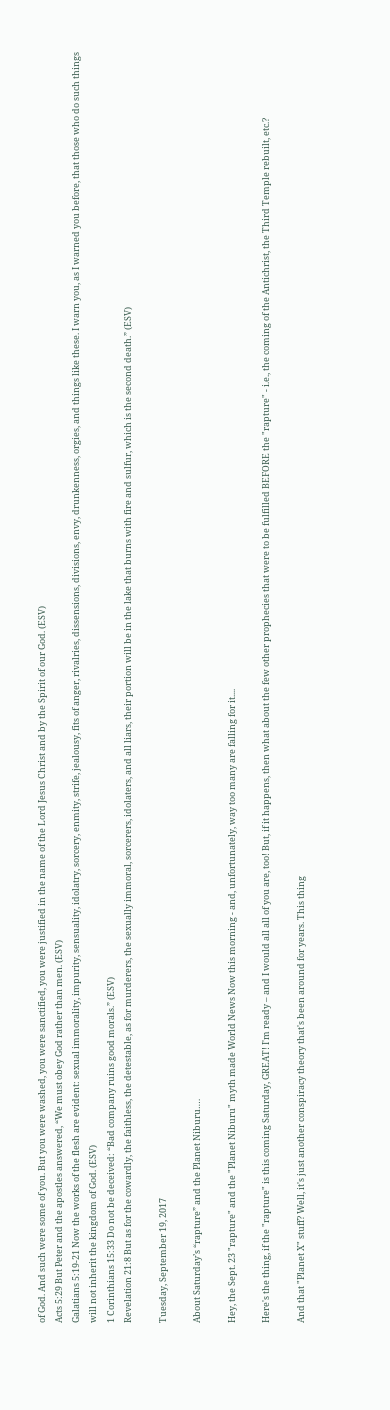of God. And such were some of you. But you were washed, you were sanctified, you were justified in the name of the Lord Jesus Christ and by the Spirit of our God. (ESV)
Acts 5:29 But Peter and the apostles answered, “We must obey God rather than men. (ESV)
Galatians 5:19-21 Now the works of the flesh are evident: sexual immorality, impurity, sensuality, idolatry, sorcery, enmity, strife, jealousy, fits of anger, rivalries, dissensions, divisions, envy, drunkenness, orgies, and things like these. I warn you, as I warned you before, that those who do such things will not inherit the kingdom of God. (ESV)
1 Corinthians 15:33 Do not be deceived: “Bad company ruins good morals.” (ESV)
Revelation 21:8 But as for the cowardly, the faithless, the detestable, as for murderers, the sexually immoral, sorcerers, idolaters, and all liars, their portion will be in the lake that burns with fire and sulfur, which is the second death.” (ESV)

Tuesday, September 19, 2017

About Saturday’s “rapture” and the Planet Niburu….

Hey, the Sept. 23 "rapture" and the "Planet Niburu" myth made World News Now this morning - and, unfortunately, way too many are falling for it....

Here's the thing, if the "rapture" is this coming Saturday, GREAT! I'm ready – and I would all all of you are, too! But, if it happens, then what about the few other prophecies that were to be fulfilled BEFORE the "rapture" - i.e., the coming of the Antichrist, the Third Temple rebuilt, etc.?

And that "Planet X" stuff? Well, it's just another conspiracy theory that's been around for years. This thing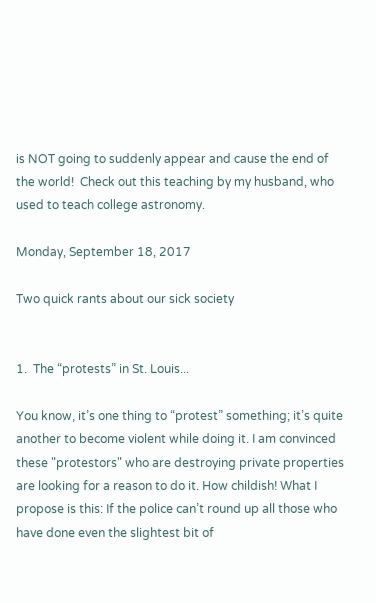is NOT going to suddenly appear and cause the end of the world!  Check out this teaching by my husband, who used to teach college astronomy.

Monday, September 18, 2017

Two quick rants about our sick society


1.  The “protests” in St. Louis...

You know, it’s one thing to “protest” something; it’s quite another to become violent while doing it. I am convinced these "protestors" who are destroying private properties are looking for a reason to do it. How childish! What I propose is this: If the police can’t round up all those who have done even the slightest bit of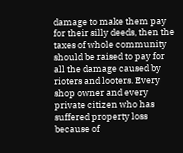damage to make them pay for their silly deeds, then the taxes of whole community should be raised to pay for all the damage caused by rioters and looters. Every shop owner and every private citizen who has suffered property loss because of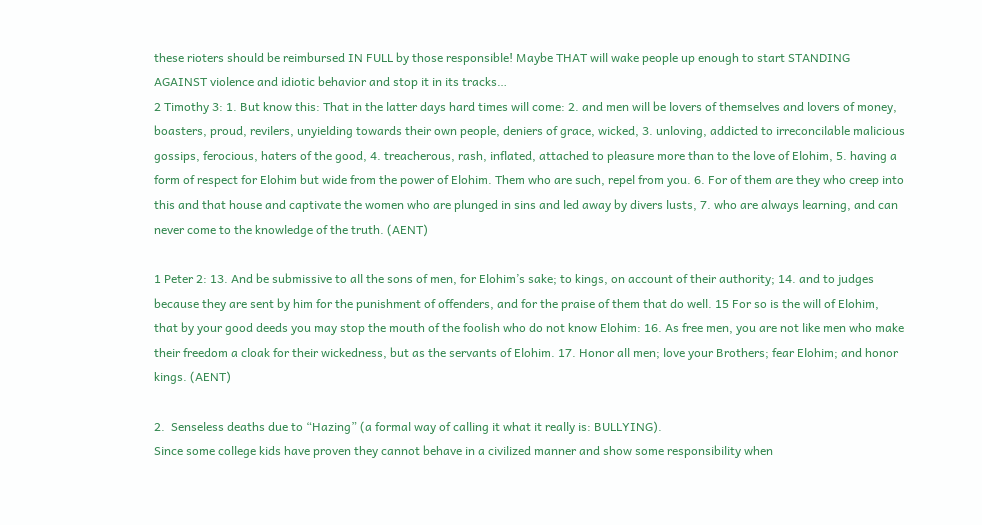these rioters should be reimbursed IN FULL by those responsible! Maybe THAT will wake people up enough to start STANDING AGAINST violence and idiotic behavior and stop it in its tracks…
2 Timothy 3: 1. But know this: That in the latter days hard times will come: 2. and men will be lovers of themselves and lovers of money, boasters, proud, revilers, unyielding towards their own people, deniers of grace, wicked, 3. unloving, addicted to irreconcilable malicious gossips, ferocious, haters of the good, 4. treacherous, rash, inflated, attached to pleasure more than to the love of Elohim, 5. having a form of respect for Elohim but wide from the power of Elohim. Them who are such, repel from you. 6. For of them are they who creep into this and that house and captivate the women who are plunged in sins and led away by divers lusts, 7. who are always learning, and can never come to the knowledge of the truth. (AENT)

1 Peter 2: 13. And be submissive to all the sons of men, for Elohim’s sake; to kings, on account of their authority; 14. and to judges because they are sent by him for the punishment of offenders, and for the praise of them that do well. 15 For so is the will of Elohim, that by your good deeds you may stop the mouth of the foolish who do not know Elohim: 16. As free men, you are not like men who make their freedom a cloak for their wickedness, but as the servants of Elohim. 17. Honor all men; love your Brothers; fear Elohim; and honor kings. (AENT)

2.  Senseless deaths due to “Hazing” (a formal way of calling it what it really is: BULLYING).
Since some college kids have proven they cannot behave in a civilized manner and show some responsibility when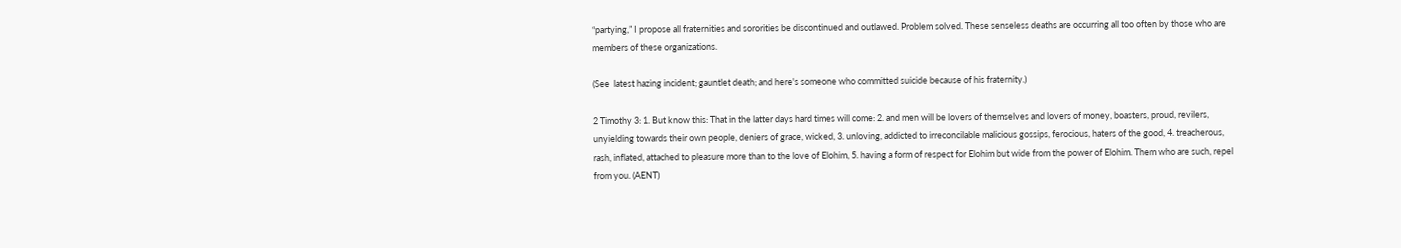“partying,” I propose all fraternities and sororities be discontinued and outlawed. Problem solved. These senseless deaths are occurring all too often by those who are members of these organizations.

(See  latest hazing incident; gauntlet death; and here's someone who committed suicide because of his fraternity.)

2 Timothy 3: 1. But know this: That in the latter days hard times will come: 2. and men will be lovers of themselves and lovers of money, boasters, proud, revilers, unyielding towards their own people, deniers of grace, wicked, 3. unloving, addicted to irreconcilable malicious gossips, ferocious, haters of the good, 4. treacherous, rash, inflated, attached to pleasure more than to the love of Elohim, 5. having a form of respect for Elohim but wide from the power of Elohim. Them who are such, repel from you. (AENT)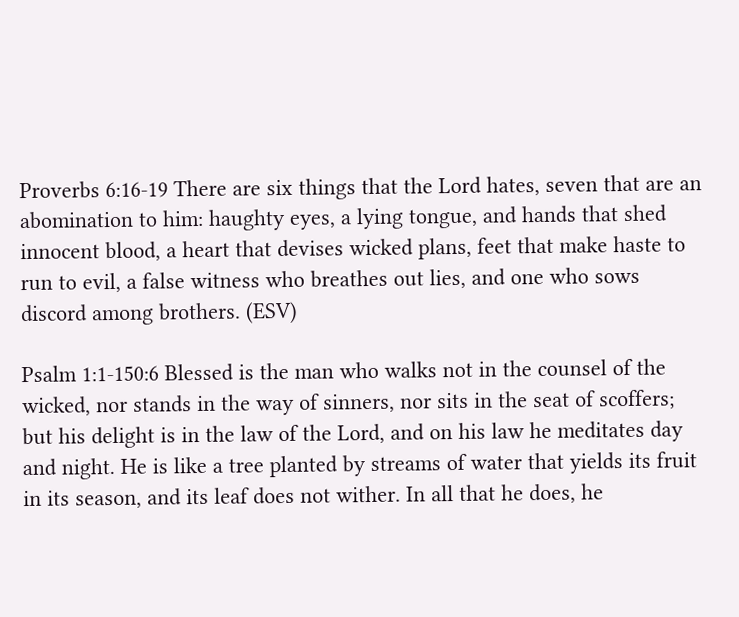Proverbs 6:16-19 There are six things that the Lord hates, seven that are an abomination to him: haughty eyes, a lying tongue, and hands that shed innocent blood, a heart that devises wicked plans, feet that make haste to run to evil, a false witness who breathes out lies, and one who sows discord among brothers. (ESV)

Psalm 1:1-150:6 Blessed is the man who walks not in the counsel of the wicked, nor stands in the way of sinners, nor sits in the seat of scoffers; but his delight is in the law of the Lord, and on his law he meditates day and night. He is like a tree planted by streams of water that yields its fruit in its season, and its leaf does not wither. In all that he does, he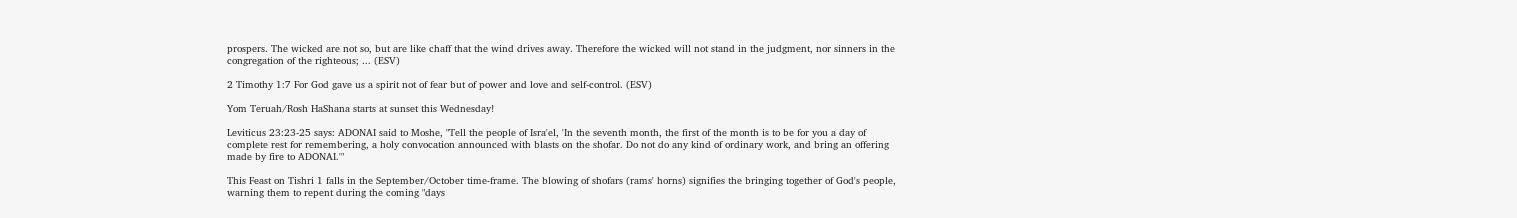prospers. The wicked are not so, but are like chaff that the wind drives away. Therefore the wicked will not stand in the judgment, nor sinners in the congregation of the righteous; ... (ESV)

2 Timothy 1:7 For God gave us a spirit not of fear but of power and love and self-control. (ESV)

Yom Teruah/Rosh HaShana starts at sunset this Wednesday!

Leviticus 23:23-25 says: ADONAI said to Moshe, "Tell the people of Isra'el, 'In the seventh month, the first of the month is to be for you a day of complete rest for remembering, a holy convocation announced with blasts on the shofar. Do not do any kind of ordinary work, and bring an offering made by fire to ADONAI.'"

This Feast on Tishri 1 falls in the September/October time-frame. The blowing of shofars (rams' horns) signifies the bringing together of God's people, warning them to repent during the coming "days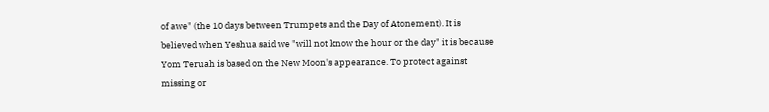of awe" (the 10 days between Trumpets and the Day of Atonement). It is believed when Yeshua said we "will not know the hour or the day" it is because Yom Teruah is based on the New Moon's appearance. To protect against missing or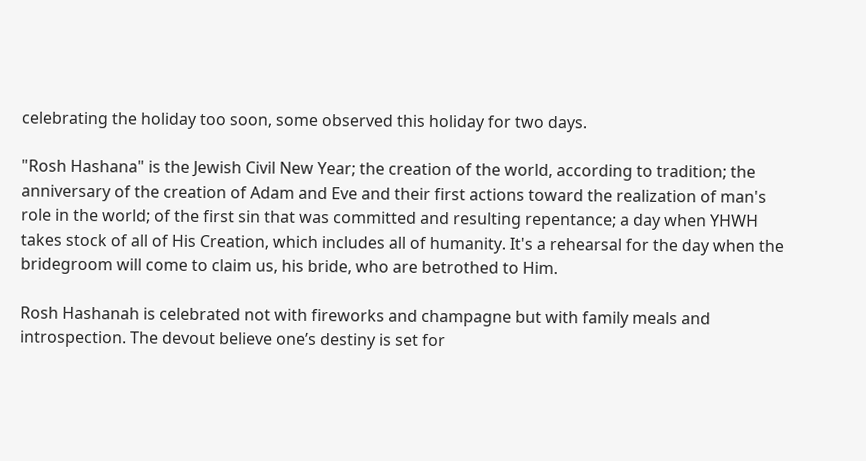celebrating the holiday too soon, some observed this holiday for two days.

"Rosh Hashana" is the Jewish Civil New Year; the creation of the world, according to tradition; the anniversary of the creation of Adam and Eve and their first actions toward the realization of man's role in the world; of the first sin that was committed and resulting repentance; a day when YHWH takes stock of all of His Creation, which includes all of humanity. It's a rehearsal for the day when the bridegroom will come to claim us, his bride, who are betrothed to Him.

Rosh Hashanah is celebrated not with fireworks and champagne but with family meals and introspection. The devout believe one’s destiny is set for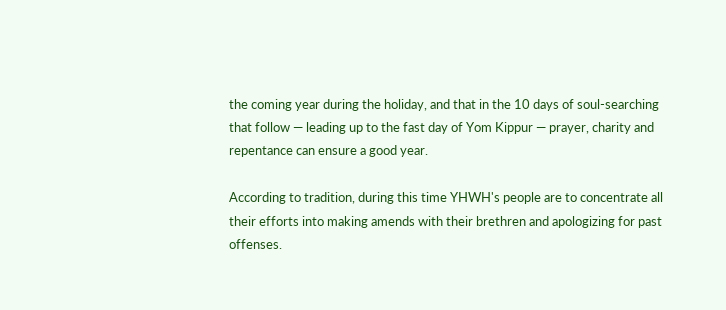the coming year during the holiday, and that in the 10 days of soul-searching that follow — leading up to the fast day of Yom Kippur — prayer, charity and repentance can ensure a good year.

According to tradition, during this time YHWH's people are to concentrate all their efforts into making amends with their brethren and apologizing for past offenses.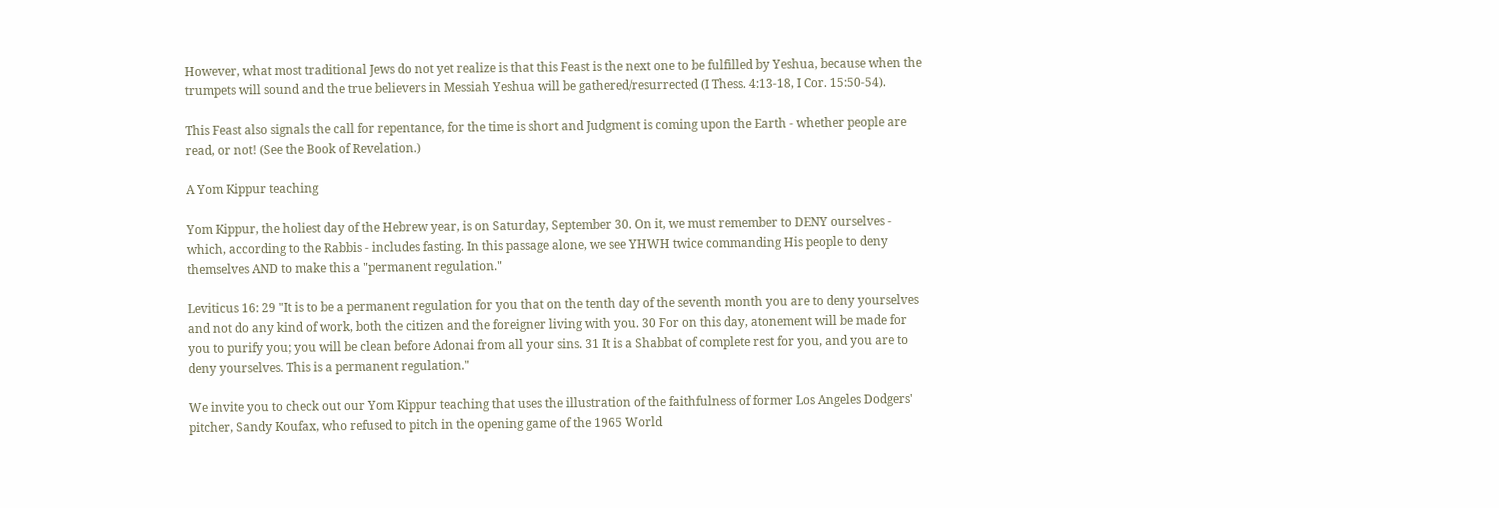However, what most traditional Jews do not yet realize is that this Feast is the next one to be fulfilled by Yeshua, because when the trumpets will sound and the true believers in Messiah Yeshua will be gathered/resurrected (I Thess. 4:13-18, I Cor. 15:50-54).

This Feast also signals the call for repentance, for the time is short and Judgment is coming upon the Earth - whether people are read, or not! (See the Book of Revelation.)

A Yom Kippur teaching

Yom Kippur, the holiest day of the Hebrew year, is on Saturday, September 30. On it, we must remember to DENY ourselves - which, according to the Rabbis - includes fasting. In this passage alone, we see YHWH twice commanding His people to deny themselves AND to make this a "permanent regulation."

Leviticus 16: 29 "It is to be a permanent regulation for you that on the tenth day of the seventh month you are to deny yourselves and not do any kind of work, both the citizen and the foreigner living with you. 30 For on this day, atonement will be made for you to purify you; you will be clean before Adonai from all your sins. 31 It is a Shabbat of complete rest for you, and you are to deny yourselves. This is a permanent regulation."

We invite you to check out our Yom Kippur teaching that uses the illustration of the faithfulness of former Los Angeles Dodgers' pitcher, Sandy Koufax, who refused to pitch in the opening game of the 1965 World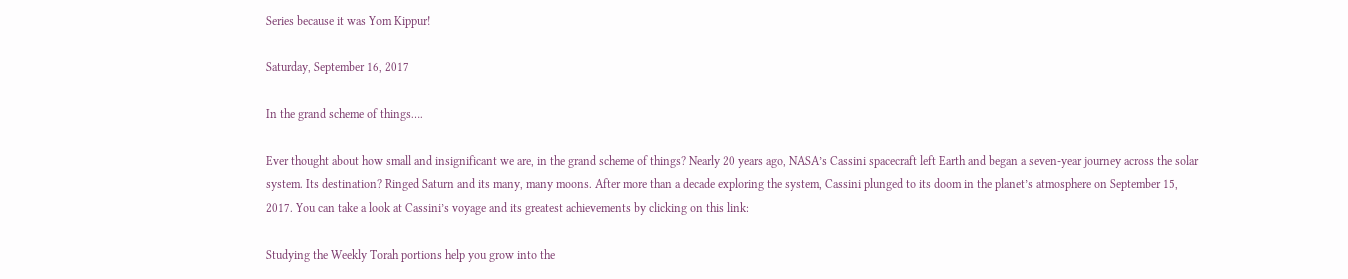Series because it was Yom Kippur!

Saturday, September 16, 2017

In the grand scheme of things….

Ever thought about how small and insignificant we are, in the grand scheme of things? Nearly 20 years ago, NASA’s Cassini spacecraft left Earth and began a seven-year journey across the solar system. Its destination? Ringed Saturn and its many, many moons. After more than a decade exploring the system, Cassini plunged to its doom in the planet’s atmosphere on September 15, 2017. You can take a look at Cassini’s voyage and its greatest achievements by clicking on this link:

Studying the Weekly Torah portions help you grow into the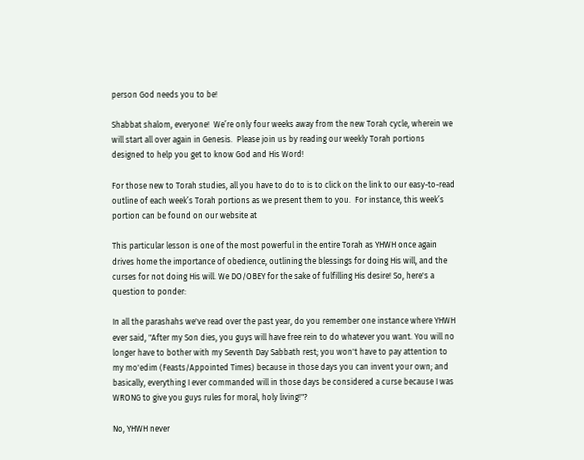person God needs you to be!

Shabbat shalom, everyone!  We’re only four weeks away from the new Torah cycle, wherein we will start all over again in Genesis.  Please join us by reading our weekly Torah portions designed to help you get to know God and His Word!

For those new to Torah studies, all you have to do to is to click on the link to our easy-to-read outline of each week’s Torah portions as we present them to you.  For instance, this week’s portion can be found on our website at

This particular lesson is one of the most powerful in the entire Torah as YHWH once again drives home the importance of obedience, outlining the blessings for doing His will, and the curses for not doing His will. We DO/OBEY for the sake of fulfilling His desire! So, here's a question to ponder:

In all the parashahs we've read over the past year, do you remember one instance where YHWH ever said, "After my Son dies, you guys will have free rein to do whatever you want. You will no longer have to bother with my Seventh Day Sabbath rest; you won't have to pay attention to my mo'edim (Feasts/Appointed Times) because in those days you can invent your own; and basically, everything I ever commanded will in those days be considered a curse because I was WRONG to give you guys rules for moral, holy living!"?

No, YHWH never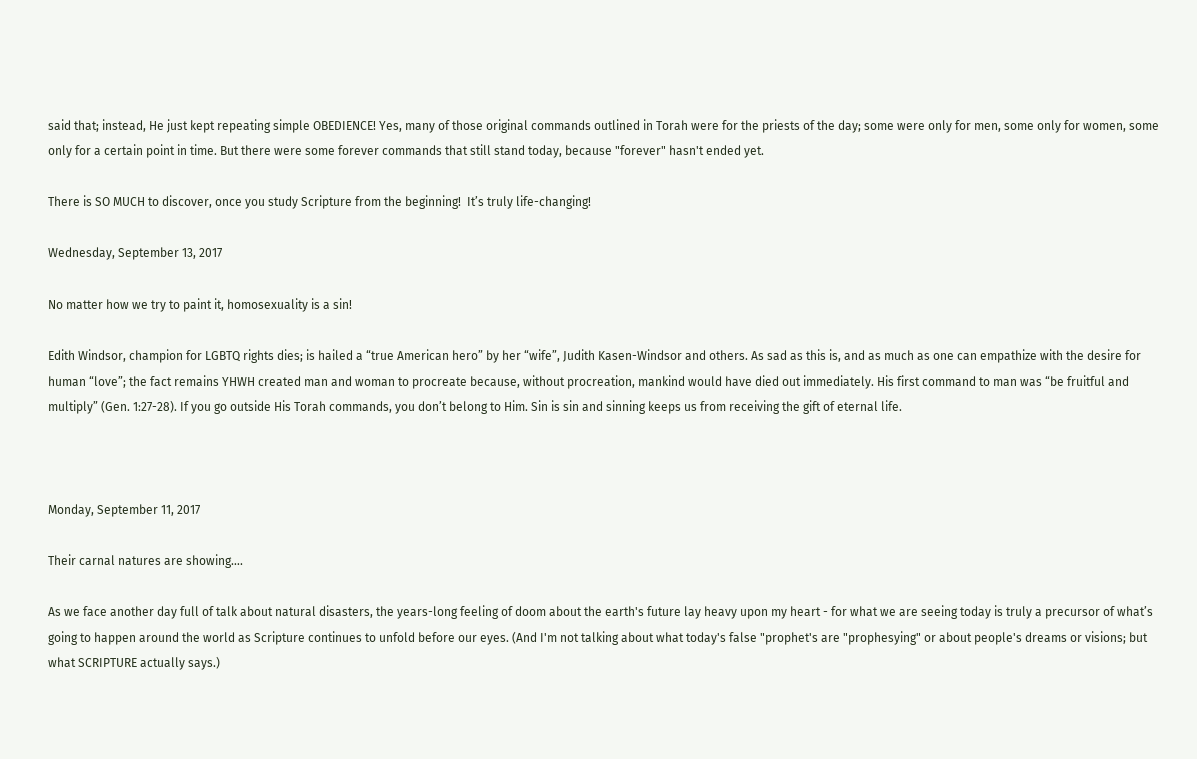said that; instead, He just kept repeating simple OBEDIENCE! Yes, many of those original commands outlined in Torah were for the priests of the day; some were only for men, some only for women, some only for a certain point in time. But there were some forever commands that still stand today, because "forever" hasn't ended yet.

There is SO MUCH to discover, once you study Scripture from the beginning!  It’s truly life-changing!

Wednesday, September 13, 2017

No matter how we try to paint it, homosexuality is a sin!

Edith Windsor, champion for LGBTQ rights dies; is hailed a “true American hero” by her “wife”, Judith Kasen-Windsor and others. As sad as this is, and as much as one can empathize with the desire for human “love”; the fact remains YHWH created man and woman to procreate because, without procreation, mankind would have died out immediately. His first command to man was “be fruitful and multiply” (Gen. 1:27-28). If you go outside His Torah commands, you don’t belong to Him. Sin is sin and sinning keeps us from receiving the gift of eternal life.



Monday, September 11, 2017

Their carnal natures are showing….

As we face another day full of talk about natural disasters, the years-long feeling of doom about the earth's future lay heavy upon my heart - for what we are seeing today is truly a precursor of what’s going to happen around the world as Scripture continues to unfold before our eyes. (And I'm not talking about what today's false "prophet's are "prophesying" or about people's dreams or visions; but what SCRIPTURE actually says.)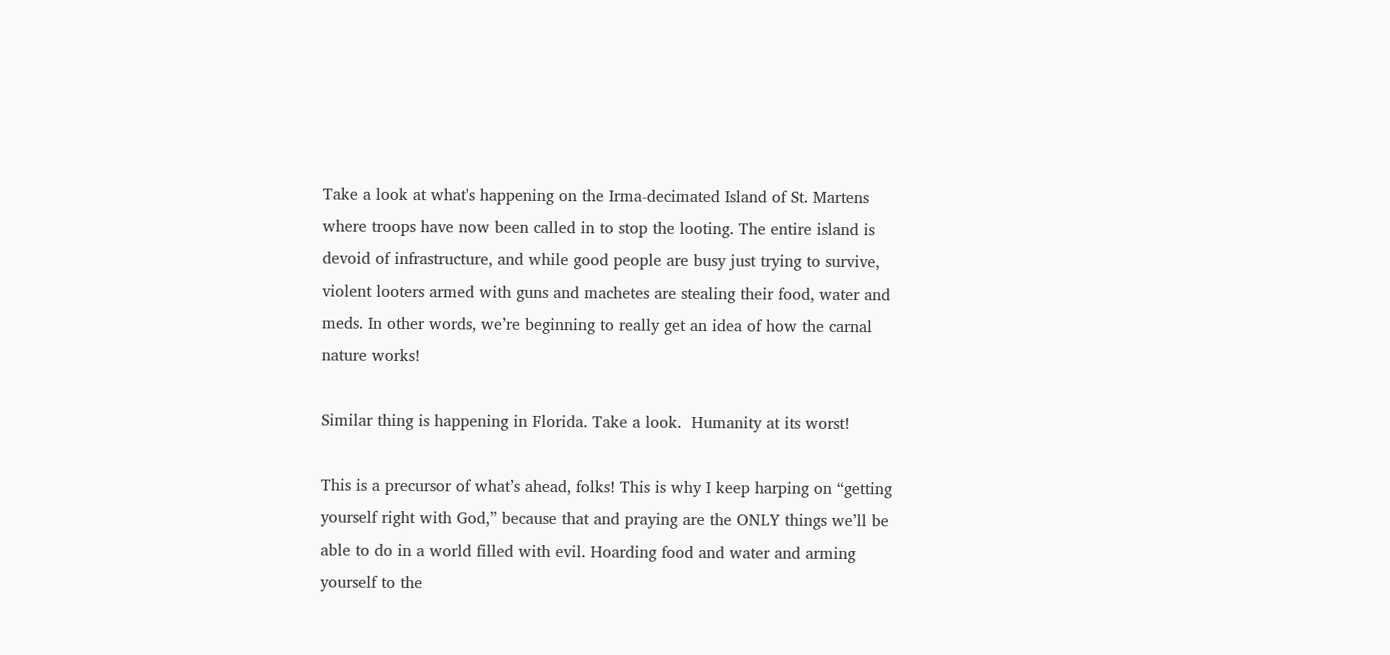Take a look at what's happening on the Irma-decimated Island of St. Martens where troops have now been called in to stop the looting. The entire island is devoid of infrastructure, and while good people are busy just trying to survive, violent looters armed with guns and machetes are stealing their food, water and meds. In other words, we’re beginning to really get an idea of how the carnal nature works!

Similar thing is happening in Florida. Take a look.  Humanity at its worst!

This is a precursor of what’s ahead, folks! This is why I keep harping on “getting yourself right with God,” because that and praying are the ONLY things we’ll be able to do in a world filled with evil. Hoarding food and water and arming yourself to the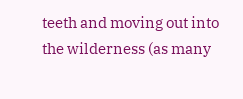teeth and moving out into the wilderness (as many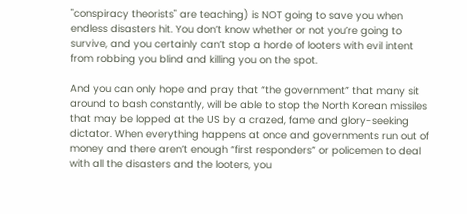"conspiracy theorists" are teaching) is NOT going to save you when endless disasters hit. You don’t know whether or not you’re going to survive, and you certainly can’t stop a horde of looters with evil intent from robbing you blind and killing you on the spot.

And you can only hope and pray that “the government” that many sit around to bash constantly, will be able to stop the North Korean missiles that may be lopped at the US by a crazed, fame and glory-seeking dictator. When everything happens at once and governments run out of money and there aren’t enough “first responders” or policemen to deal with all the disasters and the looters, you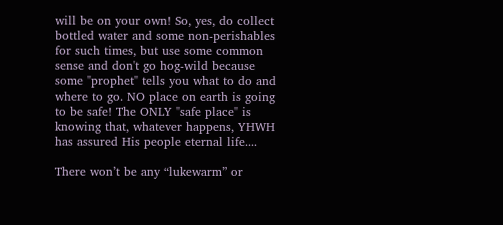will be on your own! So, yes, do collect bottled water and some non-perishables for such times, but use some common sense and don't go hog-wild because some "prophet" tells you what to do and where to go. NO place on earth is going to be safe! The ONLY "safe place" is knowing that, whatever happens, YHWH has assured His people eternal life....

There won’t be any “lukewarm” or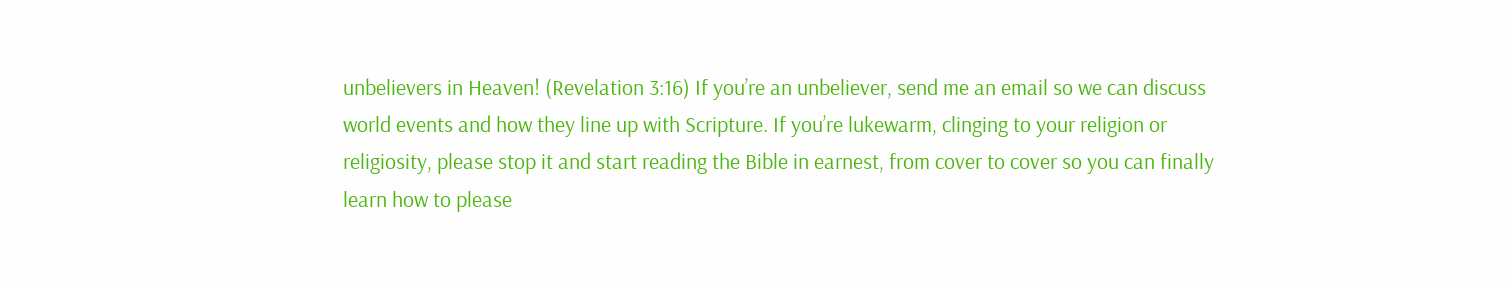unbelievers in Heaven! (Revelation 3:16) If you’re an unbeliever, send me an email so we can discuss world events and how they line up with Scripture. If you’re lukewarm, clinging to your religion or religiosity, please stop it and start reading the Bible in earnest, from cover to cover so you can finally learn how to please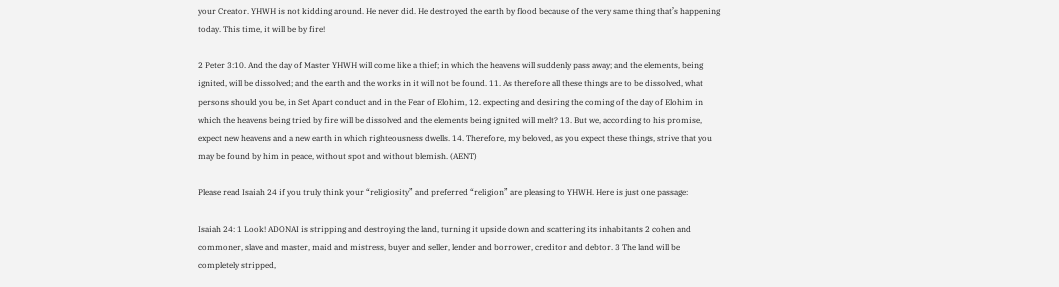your Creator. YHWH is not kidding around. He never did. He destroyed the earth by flood because of the very same thing that’s happening today. This time, it will be by fire!

2 Peter 3:10. And the day of Master YHWH will come like a thief; in which the heavens will suddenly pass away; and the elements, being ignited, will be dissolved; and the earth and the works in it will not be found. 11. As therefore all these things are to be dissolved, what persons should you be, in Set Apart conduct and in the Fear of Elohim, 12. expecting and desiring the coming of the day of Elohim in which the heavens being tried by fire will be dissolved and the elements being ignited will melt? 13. But we, according to his promise, expect new heavens and a new earth in which righteousness dwells. 14. Therefore, my beloved, as you expect these things, strive that you may be found by him in peace, without spot and without blemish. (AENT)

Please read Isaiah 24 if you truly think your “religiosity” and preferred “religion” are pleasing to YHWH. Here is just one passage:

Isaiah 24: 1 Look! ADONAI is stripping and destroying the land, turning it upside down and scattering its inhabitants 2 cohen and commoner, slave and master, maid and mistress, buyer and seller, lender and borrower, creditor and debtor. 3 The land will be completely stripped,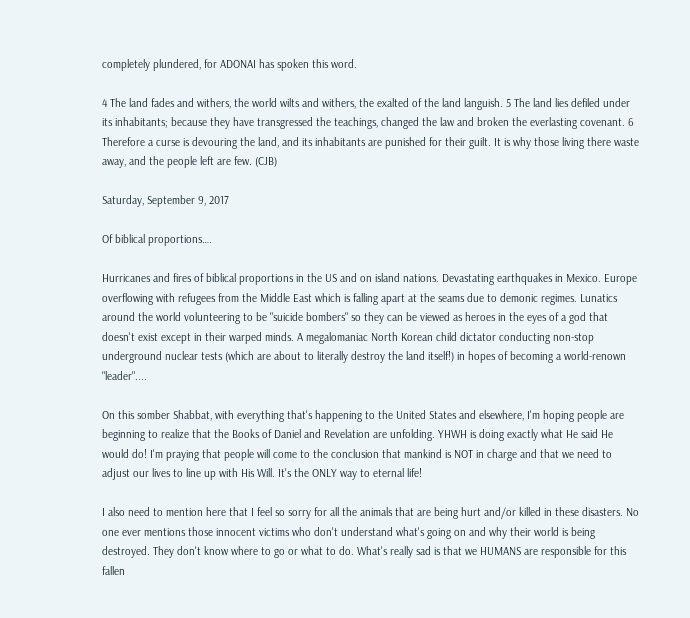completely plundered, for ADONAI has spoken this word.

4 The land fades and withers, the world wilts and withers, the exalted of the land languish. 5 The land lies defiled under its inhabitants; because they have transgressed the teachings, changed the law and broken the everlasting covenant. 6 Therefore a curse is devouring the land, and its inhabitants are punished for their guilt. It is why those living there waste away, and the people left are few. (CJB)

Saturday, September 9, 2017

Of biblical proportions….

Hurricanes and fires of biblical proportions in the US and on island nations. Devastating earthquakes in Mexico. Europe overflowing with refugees from the Middle East which is falling apart at the seams due to demonic regimes. Lunatics around the world volunteering to be "suicide bombers" so they can be viewed as heroes in the eyes of a god that doesn't exist except in their warped minds. A megalomaniac North Korean child dictator conducting non-stop underground nuclear tests (which are about to literally destroy the land itself!) in hopes of becoming a world-renown "leader"....

On this somber Shabbat, with everything that's happening to the United States and elsewhere, I'm hoping people are beginning to realize that the Books of Daniel and Revelation are unfolding. YHWH is doing exactly what He said He would do! I'm praying that people will come to the conclusion that mankind is NOT in charge and that we need to adjust our lives to line up with His Will. It's the ONLY way to eternal life!

I also need to mention here that I feel so sorry for all the animals that are being hurt and/or killed in these disasters. No one ever mentions those innocent victims who don't understand what's going on and why their world is being destroyed. They don't know where to go or what to do. What's really sad is that we HUMANS are responsible for this fallen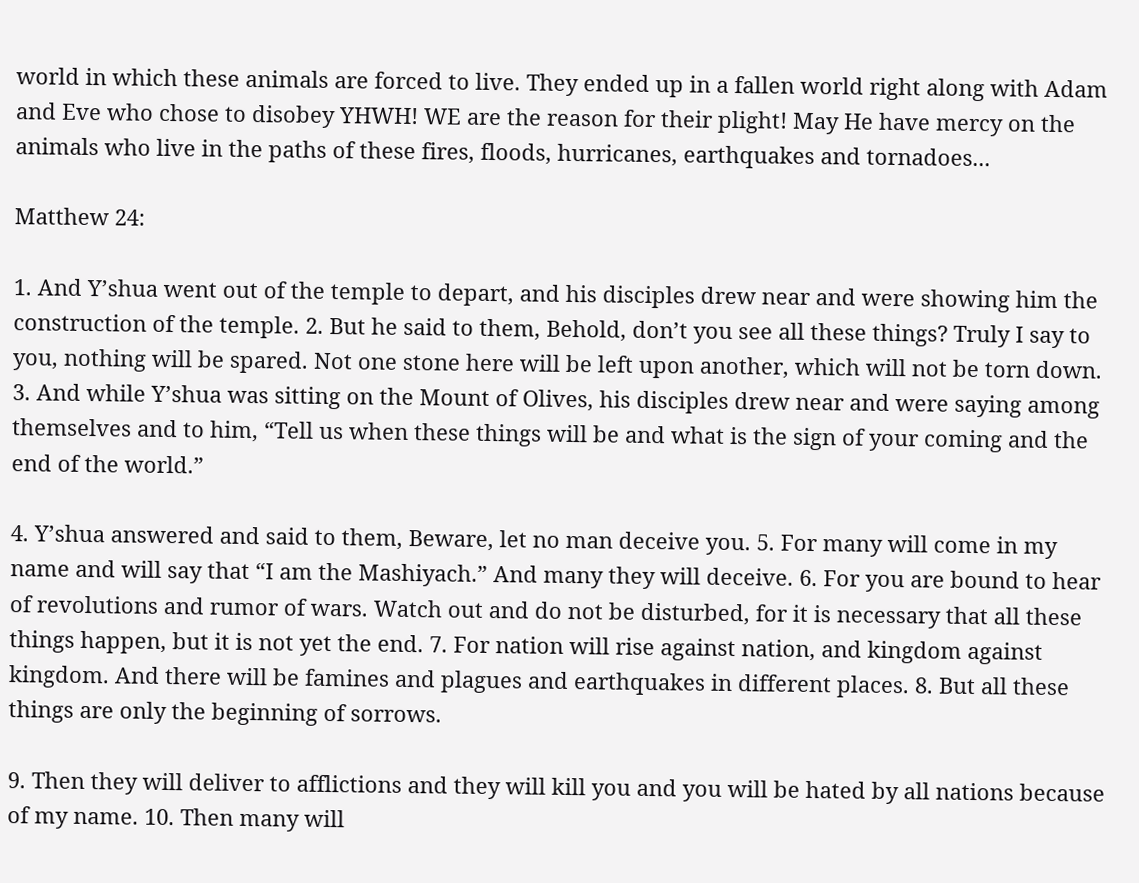world in which these animals are forced to live. They ended up in a fallen world right along with Adam and Eve who chose to disobey YHWH! WE are the reason for their plight! May He have mercy on the animals who live in the paths of these fires, floods, hurricanes, earthquakes and tornadoes...

Matthew 24:

1. And Y’shua went out of the temple to depart, and his disciples drew near and were showing him the construction of the temple. 2. But he said to them, Behold, don’t you see all these things? Truly I say to you, nothing will be spared. Not one stone here will be left upon another, which will not be torn down. 3. And while Y’shua was sitting on the Mount of Olives, his disciples drew near and were saying among themselves and to him, “Tell us when these things will be and what is the sign of your coming and the end of the world.”

4. Y’shua answered and said to them, Beware, let no man deceive you. 5. For many will come in my name and will say that “I am the Mashiyach.” And many they will deceive. 6. For you are bound to hear of revolutions and rumor of wars. Watch out and do not be disturbed, for it is necessary that all these things happen, but it is not yet the end. 7. For nation will rise against nation, and kingdom against kingdom. And there will be famines and plagues and earthquakes in different places. 8. But all these things are only the beginning of sorrows.

9. Then they will deliver to afflictions and they will kill you and you will be hated by all nations because of my name. 10. Then many will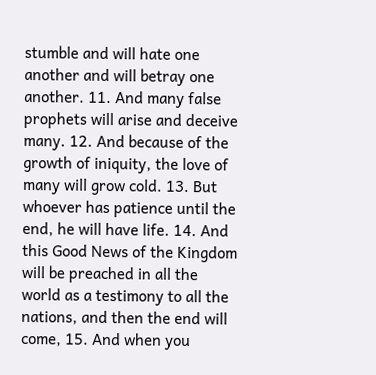stumble and will hate one another and will betray one another. 11. And many false prophets will arise and deceive many. 12. And because of the growth of iniquity, the love of many will grow cold. 13. But whoever has patience until the end, he will have life. 14. And this Good News of the Kingdom will be preached in all the world as a testimony to all the nations, and then the end will come, 15. And when you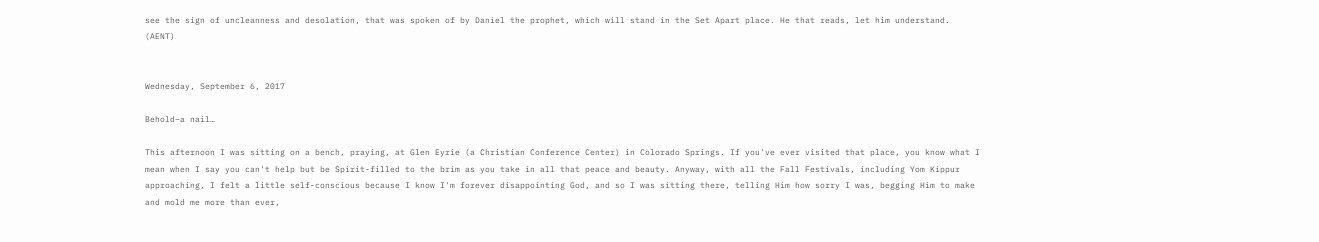see the sign of uncleanness and desolation, that was spoken of by Daniel the prophet, which will stand in the Set Apart place. He that reads, let him understand. (AENT)


Wednesday, September 6, 2017

Behold–a nail…

This afternoon I was sitting on a bench, praying, at Glen Eyrie (a Christian Conference Center) in Colorado Springs. If you've ever visited that place, you know what I mean when I say you can't help but be Spirit-filled to the brim as you take in all that peace and beauty. Anyway, with all the Fall Festivals, including Yom Kippur approaching, I felt a little self-conscious because I know I'm forever disappointing God, and so I was sitting there, telling Him how sorry I was, begging Him to make and mold me more than ever,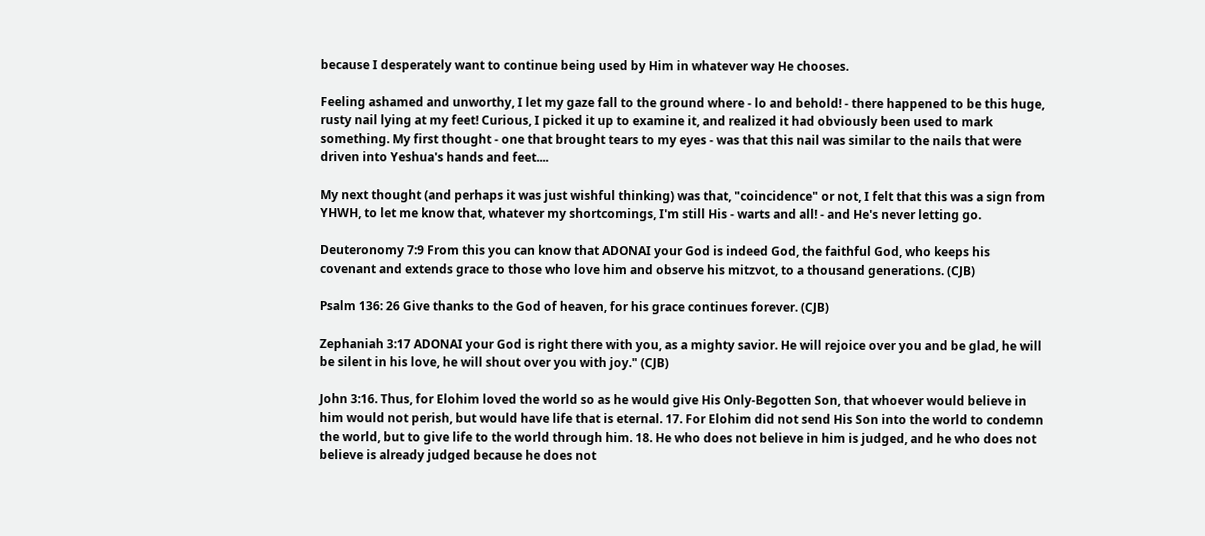because I desperately want to continue being used by Him in whatever way He chooses.

Feeling ashamed and unworthy, I let my gaze fall to the ground where - lo and behold! - there happened to be this huge, rusty nail lying at my feet! Curious, I picked it up to examine it, and realized it had obviously been used to mark something. My first thought - one that brought tears to my eyes - was that this nail was similar to the nails that were driven into Yeshua's hands and feet....

My next thought (and perhaps it was just wishful thinking) was that, "coincidence" or not, I felt that this was a sign from YHWH, to let me know that, whatever my shortcomings, I'm still His - warts and all! - and He's never letting go.

Deuteronomy 7:9 From this you can know that ADONAI your God is indeed God, the faithful God, who keeps his covenant and extends grace to those who love him and observe his mitzvot, to a thousand generations. (CJB)

Psalm 136: 26 Give thanks to the God of heaven, for his grace continues forever. (CJB)

Zephaniah 3:17 ADONAI your God is right there with you, as a mighty savior. He will rejoice over you and be glad, he will be silent in his love, he will shout over you with joy." (CJB)

John 3:16. Thus, for Elohim loved the world so as he would give His Only-Begotten Son, that whoever would believe in him would not perish, but would have life that is eternal. 17. For Elohim did not send His Son into the world to condemn the world, but to give life to the world through him. 18. He who does not believe in him is judged, and he who does not believe is already judged because he does not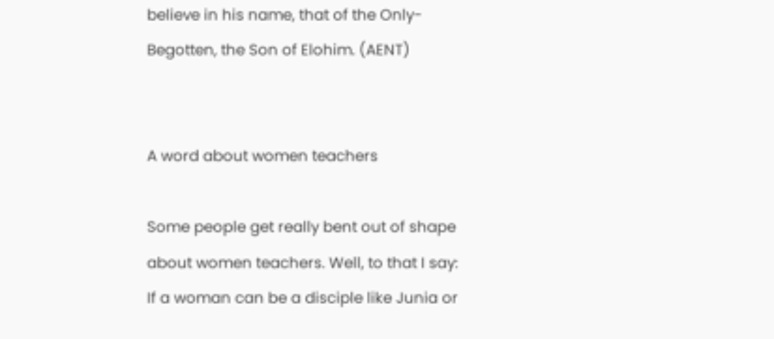believe in his name, that of the Only-Begotten, the Son of Elohim. (AENT)


A word about women teachers

Some people get really bent out of shape about women teachers. Well, to that I say: If a woman can be a disciple like Junia or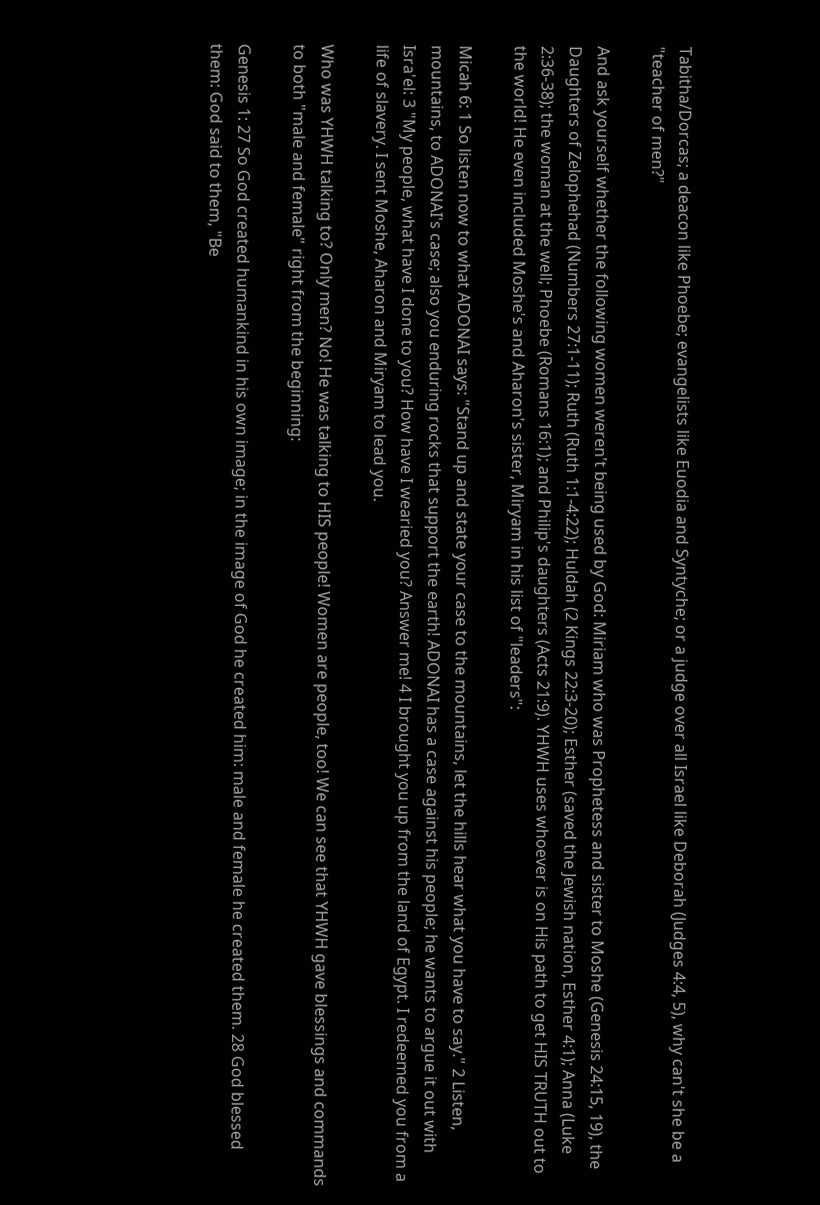Tabitha/Dorcas; a deacon like Phoebe; evangelists like Euodia and Syntyche; or a judge over all Israel like Deborah (Judges 4:4, 5), why can't she be a "teacher of men?"

And ask yourself whether the following women weren't being used by God: Miriam who was Prophetess and sister to Moshe (Genesis 24:15, 19), the Daughters of Zelophehad (Numbers 27:1-11); Ruth (Ruth 1:1-4:22); Huldah (2 Kings 22:3-20); Esther (saved the Jewish nation, Esther 4:1); Anna (Luke 2:36-38); the woman at the well; Phoebe (Romans 16:1); and Philip's daughters (Acts 21:9). YHWH uses whoever is on His path to get HIS TRUTH out to the world! He even included Moshe's and Aharon's sister, Miryam in his list of "leaders":

Micah 6: 1 So listen now to what ADONAI says: "Stand up and state your case to the mountains, let the hills hear what you have to say." 2 Listen, mountains, to ADONAI's case; also you enduring rocks that support the earth! ADONAI has a case against his people; he wants to argue it out with Isra'el: 3 "My people, what have I done to you? How have I wearied you? Answer me! 4 I brought you up from the land of Egypt. I redeemed you from a life of slavery. I sent Moshe, Aharon and Miryam to lead you.

Who was YHWH talking to? Only men? No! He was talking to HIS people! Women are people, too! We can see that YHWH gave blessings and commands to both "male and female" right from the beginning:

Genesis 1: 27 So God created humankind in his own image; in the image of God he created him: male and female he created them. 28 God blessed them: God said to them, "Be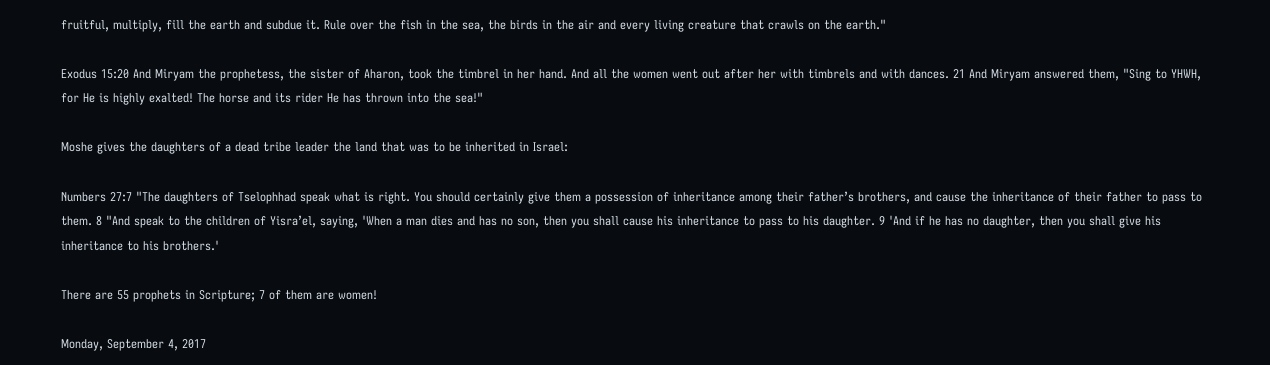fruitful, multiply, fill the earth and subdue it. Rule over the fish in the sea, the birds in the air and every living creature that crawls on the earth."

Exodus 15:20 And Miryam the prophetess, the sister of Aharon, took the timbrel in her hand. And all the women went out after her with timbrels and with dances. 21 And Miryam answered them, "Sing to YHWH, for He is highly exalted! The horse and its rider He has thrown into the sea!"

Moshe gives the daughters of a dead tribe leader the land that was to be inherited in Israel:

Numbers 27:7 "The daughters of Tselophhad speak what is right. You should certainly give them a possession of inheritance among their father’s brothers, and cause the inheritance of their father to pass to them. 8 "And speak to the children of Yisra’el, saying, 'When a man dies and has no son, then you shall cause his inheritance to pass to his daughter. 9 'And if he has no daughter, then you shall give his inheritance to his brothers.'

There are 55 prophets in Scripture; 7 of them are women!

Monday, September 4, 2017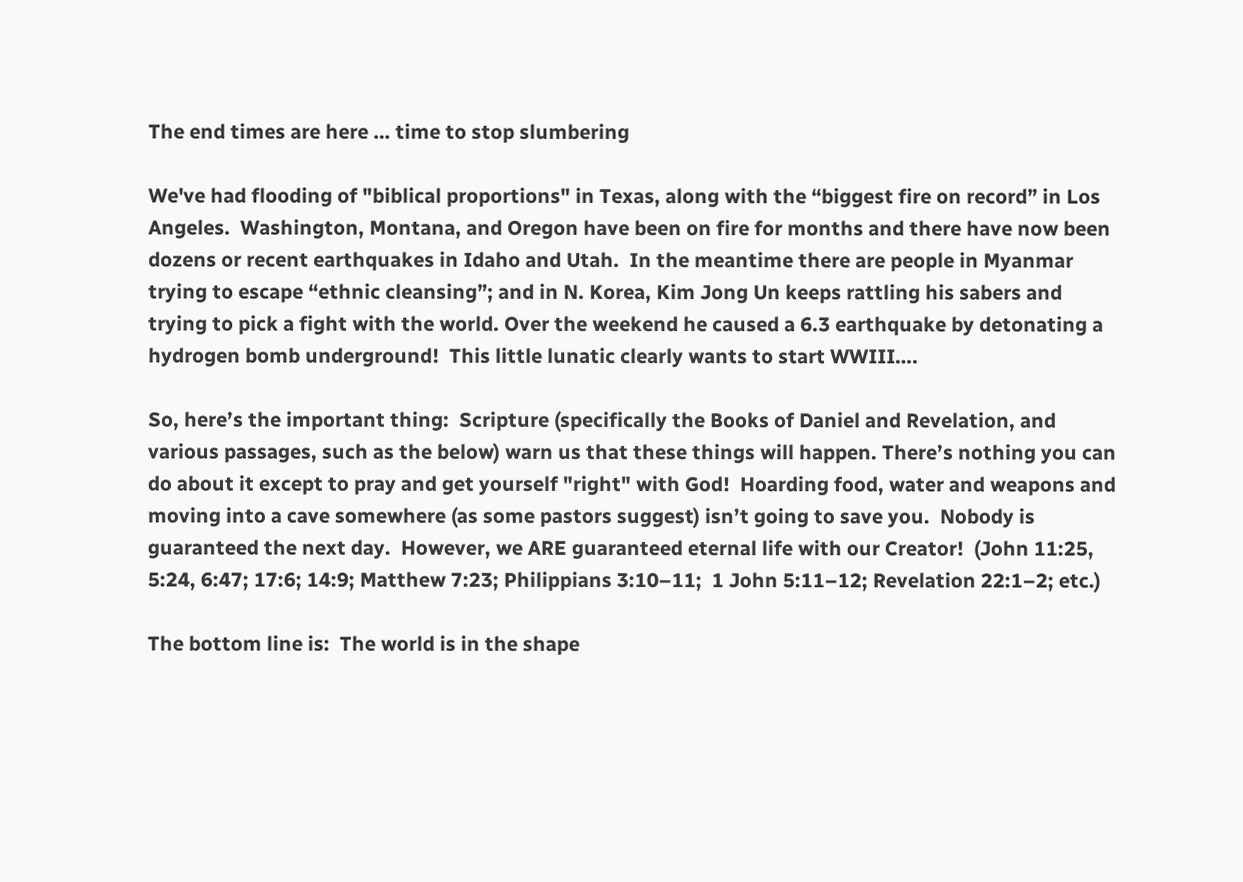The end times are here … time to stop slumbering

We've had flooding of "biblical proportions" in Texas, along with the “biggest fire on record” in Los Angeles.  Washington, Montana, and Oregon have been on fire for months and there have now been dozens or recent earthquakes in Idaho and Utah.  In the meantime there are people in Myanmar trying to escape “ethnic cleansing”; and in N. Korea, Kim Jong Un keeps rattling his sabers and trying to pick a fight with the world. Over the weekend he caused a 6.3 earthquake by detonating a hydrogen bomb underground!  This little lunatic clearly wants to start WWIII….

So, here’s the important thing:  Scripture (specifically the Books of Daniel and Revelation, and various passages, such as the below) warn us that these things will happen. There’s nothing you can do about it except to pray and get yourself "right" with God!  Hoarding food, water and weapons and moving into a cave somewhere (as some pastors suggest) isn’t going to save you.  Nobody is guaranteed the next day.  However, we ARE guaranteed eternal life with our Creator!  (John 11:25, 5:24, 6:47; 17:6; 14:9; Matthew 7:23; Philippians 3:10–11;  1 John 5:11–12; Revelation 22:1–2; etc.)

The bottom line is:  The world is in the shape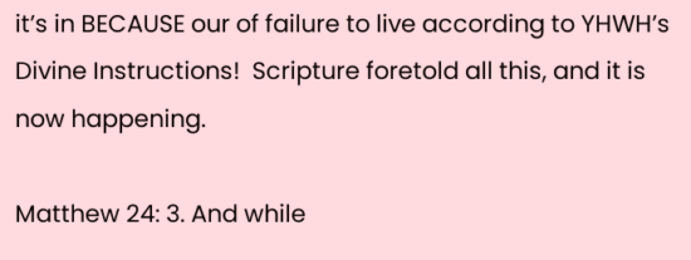it’s in BECAUSE our of failure to live according to YHWH’s Divine Instructions!  Scripture foretold all this, and it is now happening.

Matthew 24: 3. And while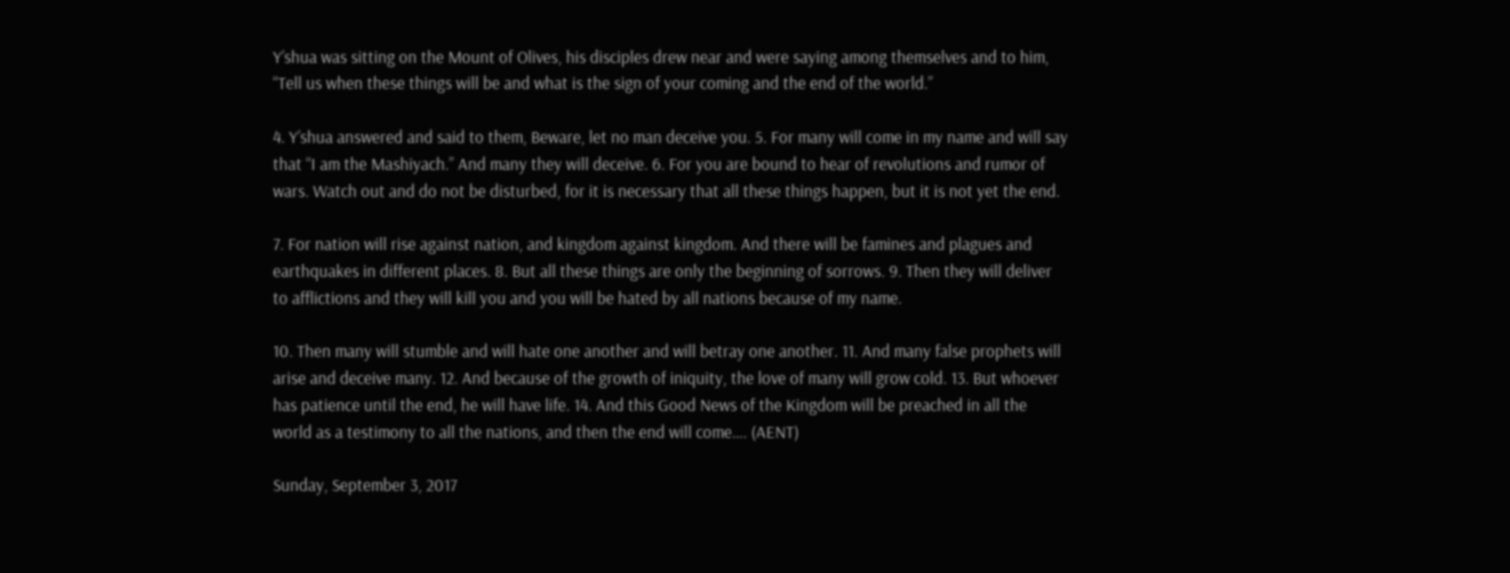Y’shua was sitting on the Mount of Olives, his disciples drew near and were saying among themselves and to him, “Tell us when these things will be and what is the sign of your coming and the end of the world.”

4. Y’shua answered and said to them, Beware, let no man deceive you. 5. For many will come in my name and will say that “I am the Mashiyach.” And many they will deceive. 6. For you are bound to hear of revolutions and rumor of wars. Watch out and do not be disturbed, for it is necessary that all these things happen, but it is not yet the end.

7. For nation will rise against nation, and kingdom against kingdom. And there will be famines and plagues and earthquakes in different places. 8. But all these things are only the beginning of sorrows. 9. Then they will deliver to afflictions and they will kill you and you will be hated by all nations because of my name.

10. Then many will stumble and will hate one another and will betray one another. 11. And many false prophets will arise and deceive many. 12. And because of the growth of iniquity, the love of many will grow cold. 13. But whoever has patience until the end, he will have life. 14. And this Good News of the Kingdom will be preached in all the world as a testimony to all the nations, and then the end will come…. (AENT)

Sunday, September 3, 2017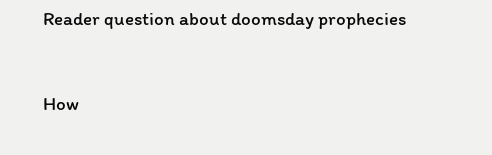Reader question about doomsday prophecies


How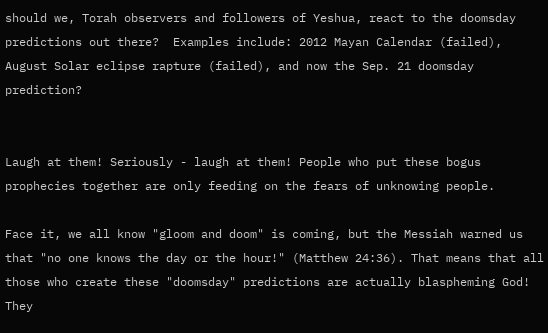should we, Torah observers and followers of Yeshua, react to the doomsday predictions out there?  Examples include: 2012 Mayan Calendar (failed), August Solar eclipse rapture (failed), and now the Sep. 21 doomsday prediction?


Laugh at them! Seriously - laugh at them! People who put these bogus prophecies together are only feeding on the fears of unknowing people.

Face it, we all know "gloom and doom" is coming, but the Messiah warned us that "no one knows the day or the hour!" (Matthew 24:36). That means that all those who create these "doomsday" predictions are actually blaspheming God! They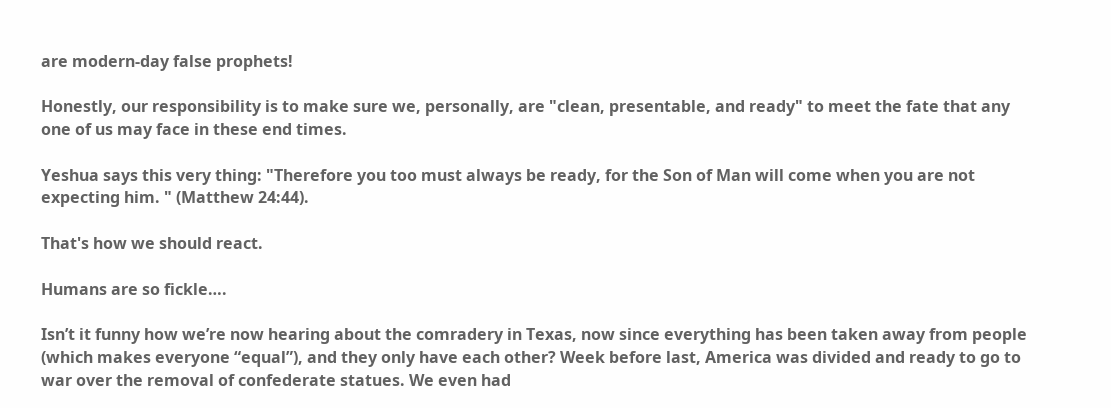are modern-day false prophets!

Honestly, our responsibility is to make sure we, personally, are "clean, presentable, and ready" to meet the fate that any one of us may face in these end times.

Yeshua says this very thing: "Therefore you too must always be ready, for the Son of Man will come when you are not expecting him. " (Matthew 24:44).

That's how we should react.

Humans are so fickle….

Isn’t it funny how we’re now hearing about the comradery in Texas, now since everything has been taken away from people (which makes everyone “equal”), and they only have each other? Week before last, America was divided and ready to go to war over the removal of confederate statues. We even had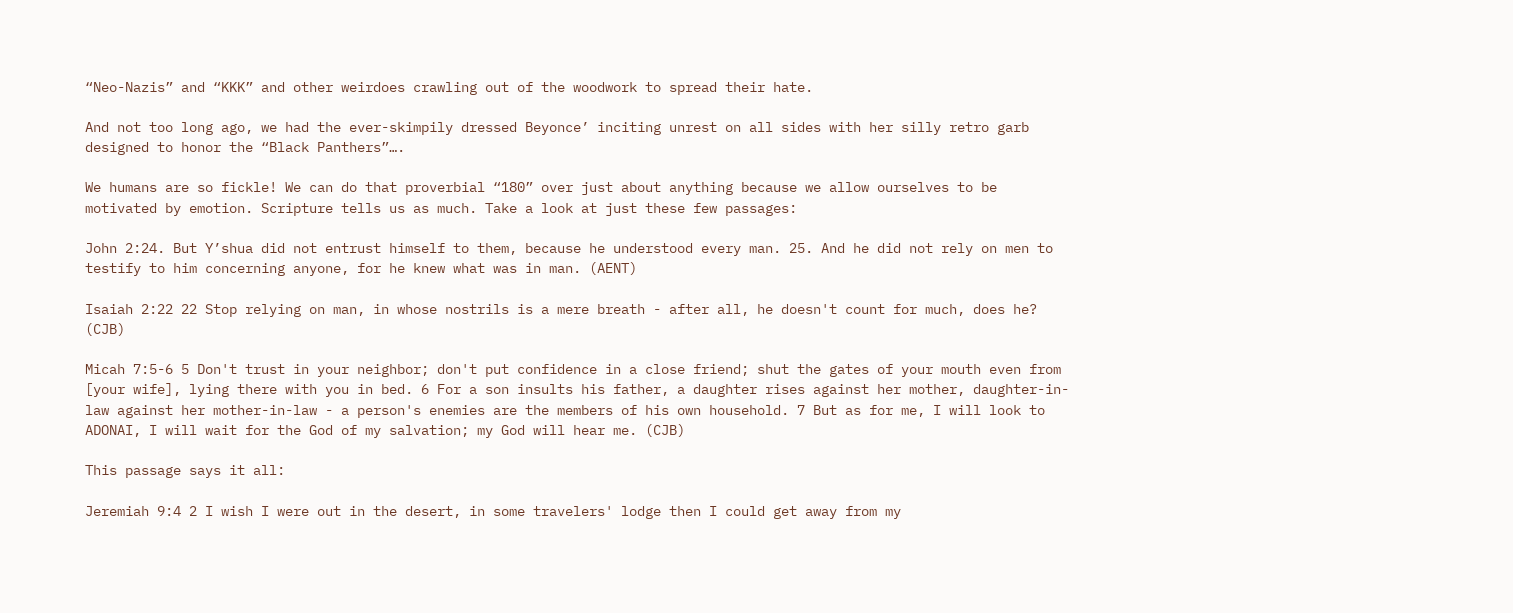“Neo-Nazis” and “KKK” and other weirdoes crawling out of the woodwork to spread their hate.

And not too long ago, we had the ever-skimpily dressed Beyonce’ inciting unrest on all sides with her silly retro garb designed to honor the “Black Panthers”….

We humans are so fickle! We can do that proverbial “180” over just about anything because we allow ourselves to be motivated by emotion. Scripture tells us as much. Take a look at just these few passages:

John 2:24. But Y’shua did not entrust himself to them, because he understood every man. 25. And he did not rely on men to testify to him concerning anyone, for he knew what was in man. (AENT)

Isaiah 2:22 22 Stop relying on man, in whose nostrils is a mere breath - after all, he doesn't count for much, does he? (CJB)

Micah 7:5-6 5 Don't trust in your neighbor; don't put confidence in a close friend; shut the gates of your mouth even from [your wife], lying there with you in bed. 6 For a son insults his father, a daughter rises against her mother, daughter-in-law against her mother-in-law - a person's enemies are the members of his own household. 7 But as for me, I will look to ADONAI, I will wait for the God of my salvation; my God will hear me. (CJB)

This passage says it all:

Jeremiah 9:4 2 I wish I were out in the desert, in some travelers' lodge then I could get away from my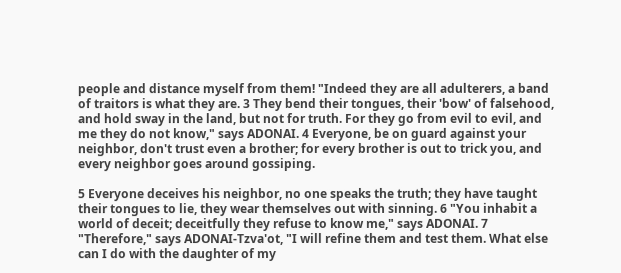people and distance myself from them! "Indeed they are all adulterers, a band of traitors is what they are. 3 They bend their tongues, their 'bow' of falsehood, and hold sway in the land, but not for truth. For they go from evil to evil, and me they do not know," says ADONAI. 4 Everyone, be on guard against your neighbor, don't trust even a brother; for every brother is out to trick you, and every neighbor goes around gossiping.

5 Everyone deceives his neighbor, no one speaks the truth; they have taught their tongues to lie, they wear themselves out with sinning. 6 "You inhabit a world of deceit; deceitfully they refuse to know me," says ADONAI. 7 "Therefore," says ADONAI-Tzva'ot, "I will refine them and test them. What else can I do with the daughter of my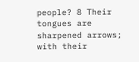people? 8 Their tongues are sharpened arrows; with their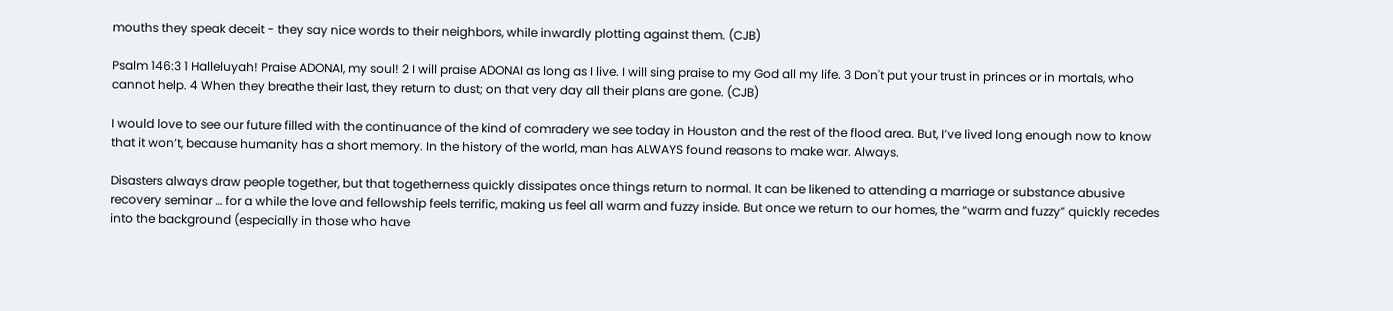mouths they speak deceit - they say nice words to their neighbors, while inwardly plotting against them. (CJB)

Psalm 146:3 1 Halleluyah! Praise ADONAI, my soul! 2 I will praise ADONAI as long as I live. I will sing praise to my God all my life. 3 Don't put your trust in princes or in mortals, who cannot help. 4 When they breathe their last, they return to dust; on that very day all their plans are gone. (CJB)

I would love to see our future filled with the continuance of the kind of comradery we see today in Houston and the rest of the flood area. But, I’ve lived long enough now to know that it won’t, because humanity has a short memory. In the history of the world, man has ALWAYS found reasons to make war. Always.

Disasters always draw people together, but that togetherness quickly dissipates once things return to normal. It can be likened to attending a marriage or substance abusive recovery seminar … for a while the love and fellowship feels terrific, making us feel all warm and fuzzy inside. But once we return to our homes, the “warm and fuzzy” quickly recedes into the background (especially in those who have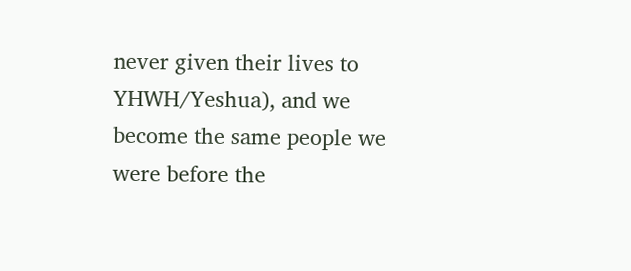never given their lives to YHWH/Yeshua), and we become the same people we were before the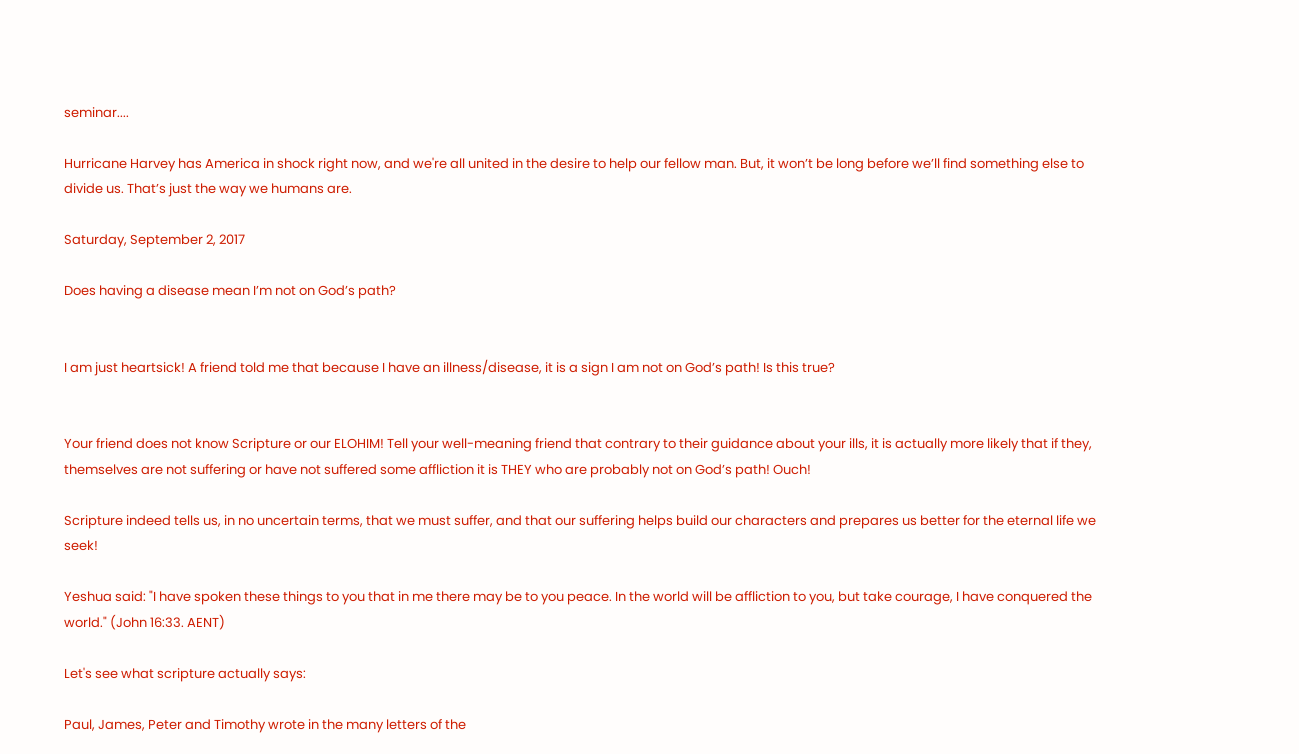seminar....

Hurricane Harvey has America in shock right now, and we're all united in the desire to help our fellow man. But, it won’t be long before we’ll find something else to divide us. That’s just the way we humans are.

Saturday, September 2, 2017

Does having a disease mean I’m not on God’s path?


I am just heartsick! A friend told me that because I have an illness/disease, it is a sign I am not on God’s path! Is this true?


Your friend does not know Scripture or our ELOHIM! Tell your well-meaning friend that contrary to their guidance about your ills, it is actually more likely that if they, themselves are not suffering or have not suffered some affliction it is THEY who are probably not on God’s path! Ouch!

Scripture indeed tells us, in no uncertain terms, that we must suffer, and that our suffering helps build our characters and prepares us better for the eternal life we seek!

Yeshua said: "I have spoken these things to you that in me there may be to you peace. In the world will be affliction to you, but take courage, I have conquered the world." (John 16:33. AENT)

Let's see what scripture actually says:

Paul, James, Peter and Timothy wrote in the many letters of the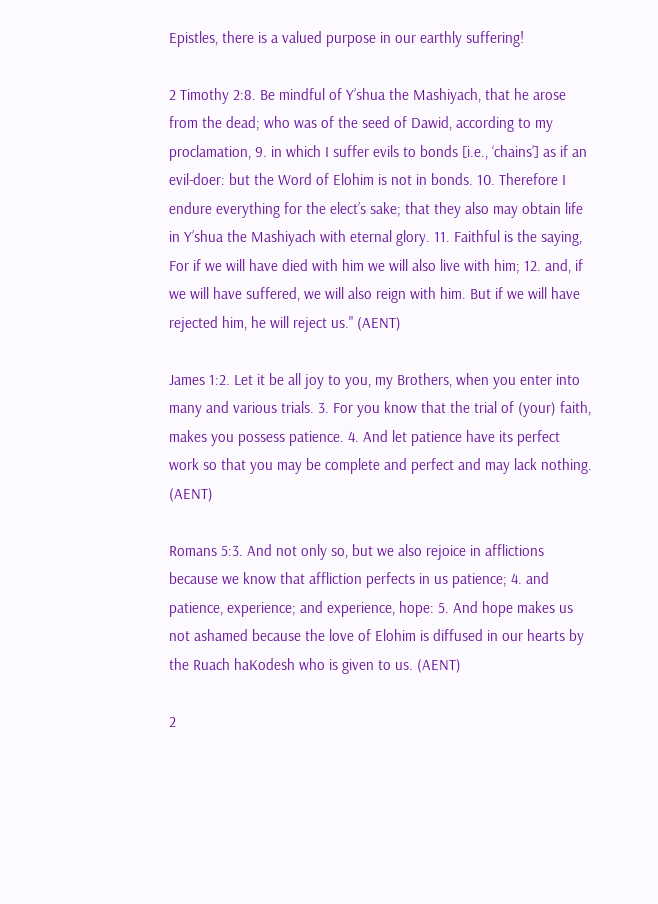Epistles, there is a valued purpose in our earthly suffering!

2 Timothy 2:8. Be mindful of Y’shua the Mashiyach, that he arose from the dead; who was of the seed of Dawid, according to my proclamation, 9. in which I suffer evils to bonds [i.e., ‘chains’] as if an evil-doer: but the Word of Elohim is not in bonds. 10. Therefore I endure everything for the elect’s sake; that they also may obtain life in Y’shua the Mashiyach with eternal glory. 11. Faithful is the saying, For if we will have died with him we will also live with him; 12. and, if we will have suffered, we will also reign with him. But if we will have rejected him, he will reject us." (AENT)

James 1:2. Let it be all joy to you, my Brothers, when you enter into many and various trials. 3. For you know that the trial of (your) faith, makes you possess patience. 4. And let patience have its perfect work so that you may be complete and perfect and may lack nothing. (AENT)

Romans 5:3. And not only so, but we also rejoice in afflictions because we know that affliction perfects in us patience; 4. and patience, experience; and experience, hope: 5. And hope makes us not ashamed because the love of Elohim is diffused in our hearts by the Ruach haKodesh who is given to us. (AENT)

2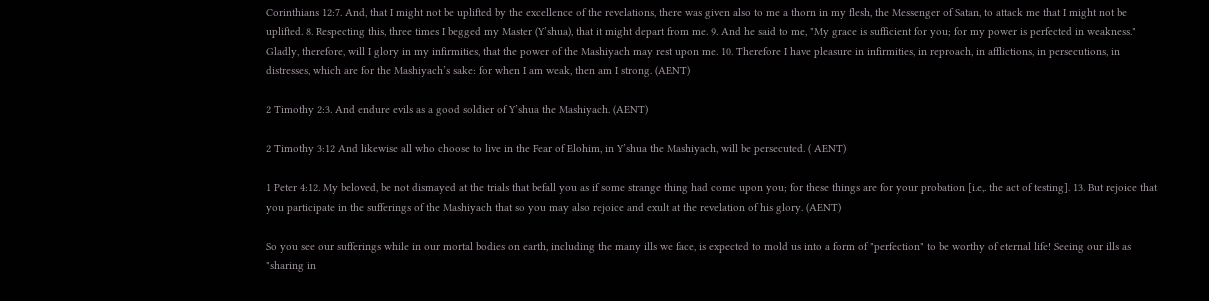Corinthians 12:7. And, that I might not be uplifted by the excellence of the revelations, there was given also to me a thorn in my flesh, the Messenger of Satan, to attack me that I might not be uplifted. 8. Respecting this, three times I begged my Master (Y’shua), that it might depart from me. 9. And he said to me, "My grace is sufficient for you; for my power is perfected in weakness." Gladly, therefore, will I glory in my infirmities, that the power of the Mashiyach may rest upon me. 10. Therefore I have pleasure in infirmities, in reproach, in afflictions, in persecutions, in distresses, which are for the Mashiyach’s sake: for when I am weak, then am I strong. (AENT)

2 Timothy 2:3. And endure evils as a good soldier of Y’shua the Mashiyach. (AENT)

2 Timothy 3:12 And likewise all who choose to live in the Fear of Elohim, in Y’shua the Mashiyach, will be persecuted. ( AENT)

1 Peter 4:12. My beloved, be not dismayed at the trials that befall you as if some strange thing had come upon you; for these things are for your probation [i.e,. the act of testing]. 13. But rejoice that you participate in the sufferings of the Mashiyach that so you may also rejoice and exult at the revelation of his glory. (AENT)

So you see our sufferings while in our mortal bodies on earth, including the many ills we face, is expected to mold us into a form of "perfection" to be worthy of eternal life! Seeing our ills as "sharing in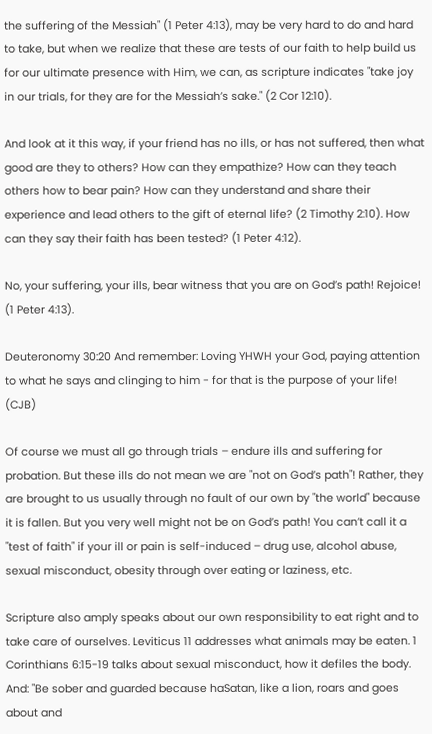the suffering of the Messiah" (1 Peter 4:13), may be very hard to do and hard to take, but when we realize that these are tests of our faith to help build us for our ultimate presence with Him, we can, as scripture indicates "take joy in our trials, for they are for the Messiah’s sake." (2 Cor 12:10).

And look at it this way, if your friend has no ills, or has not suffered, then what good are they to others? How can they empathize? How can they teach others how to bear pain? How can they understand and share their experience and lead others to the gift of eternal life? (2 Timothy 2:10). How can they say their faith has been tested? (1 Peter 4:12).

No, your suffering, your ills, bear witness that you are on God’s path! Rejoice! (1 Peter 4:13).

Deuteronomy 30:20 And remember: Loving YHWH your God, paying attention to what he says and clinging to him - for that is the purpose of your life! (CJB)

Of course we must all go through trials – endure ills and suffering for probation. But these ills do not mean we are "not on God’s path"! Rather, they are brought to us usually through no fault of our own by "the world" because it is fallen. But you very well might not be on God’s path! You can’t call it a "test of faith" if your ill or pain is self-induced – drug use, alcohol abuse, sexual misconduct, obesity through over eating or laziness, etc.

Scripture also amply speaks about our own responsibility to eat right and to take care of ourselves. Leviticus 11 addresses what animals may be eaten. 1 Corinthians 6:15-19 talks about sexual misconduct, how it defiles the body. And: "Be sober and guarded because haSatan, like a lion, roars and goes about and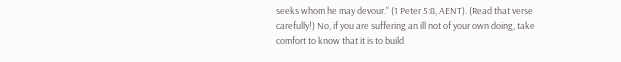seeks whom he may devour." (1 Peter 5:8, AENT). (Read that verse carefully!) No, if you are suffering an ill not of your own doing, take comfort to know that it is to build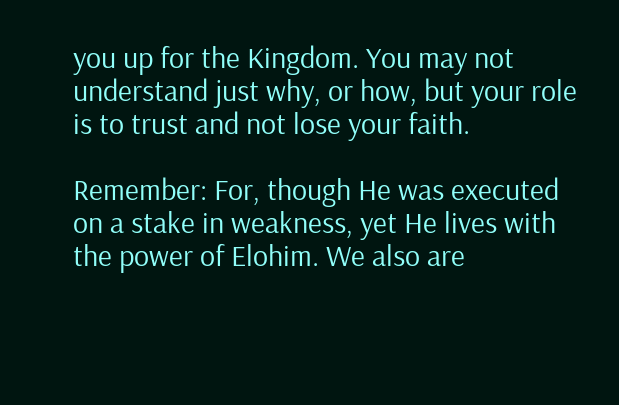you up for the Kingdom. You may not understand just why, or how, but your role is to trust and not lose your faith.

Remember: For, though He was executed on a stake in weakness, yet He lives with the power of Elohim. We also are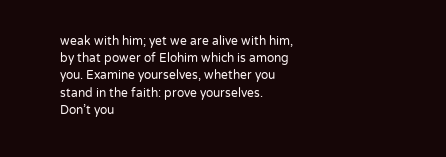weak with him; yet we are alive with him, by that power of Elohim which is among you. Examine yourselves, whether you stand in the faith: prove yourselves. Don’t you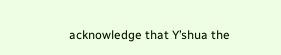acknowledge that Y’shua the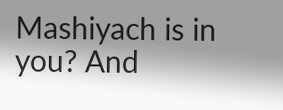Mashiyach is in you? And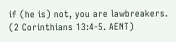if (he is) not, you are lawbreakers. (2 Corinthians 13:4-5. AENT)